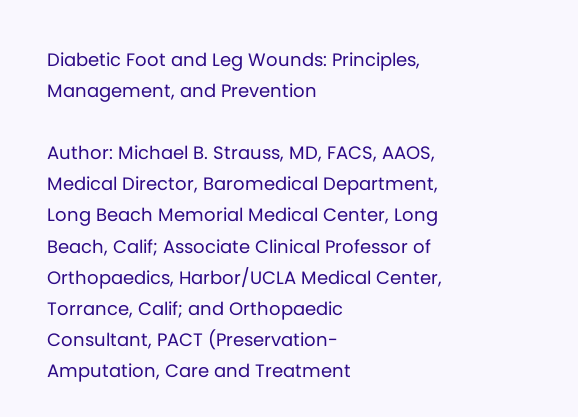Diabetic Foot and Leg Wounds: Principles, Management, and Prevention

Author: Michael B. Strauss, MD, FACS, AAOS, Medical Director, Baromedical Department, Long Beach Memorial Medical Center, Long Beach, Calif; Associate Clinical Professor of Orthopaedics, Harbor/UCLA Medical Center, Torrance, Calif; and Orthopaedic Consultant, PACT (Preservation-Amputation, Care and Treatment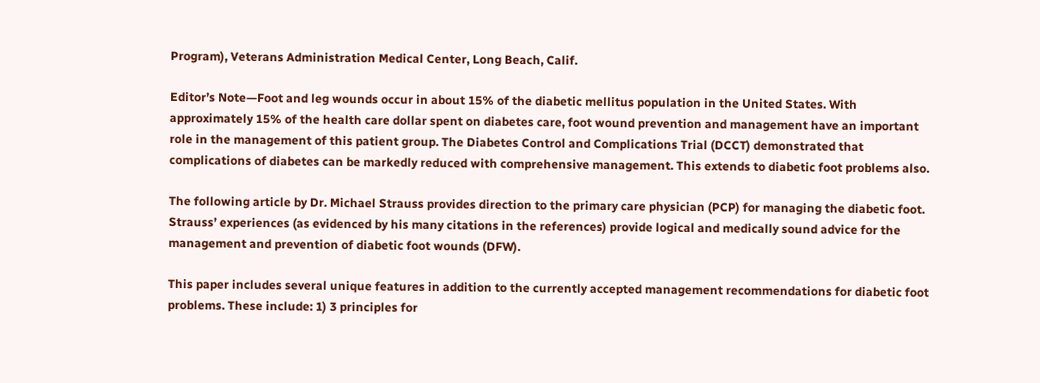Program), Veterans Administration Medical Center, Long Beach, Calif.

Editor’s Note—Foot and leg wounds occur in about 15% of the diabetic mellitus population in the United States. With approximately 15% of the health care dollar spent on diabetes care, foot wound prevention and management have an important role in the management of this patient group. The Diabetes Control and Complications Trial (DCCT) demonstrated that complications of diabetes can be markedly reduced with comprehensive management. This extends to diabetic foot problems also.

The following article by Dr. Michael Strauss provides direction to the primary care physician (PCP) for managing the diabetic foot. Strauss’ experiences (as evidenced by his many citations in the references) provide logical and medically sound advice for the management and prevention of diabetic foot wounds (DFW).

This paper includes several unique features in addition to the currently accepted management recommendations for diabetic foot problems. These include: 1) 3 principles for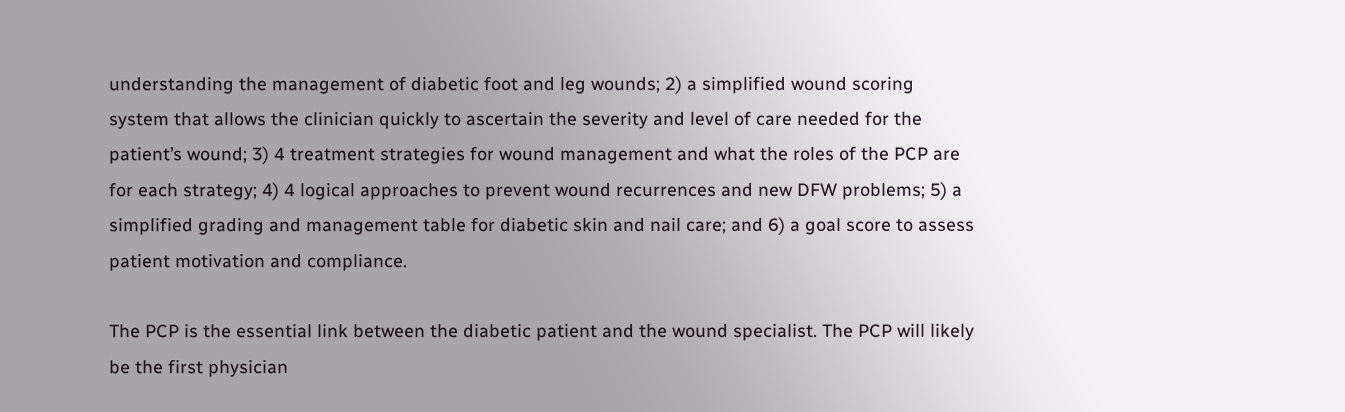understanding the management of diabetic foot and leg wounds; 2) a simplified wound scoring system that allows the clinician quickly to ascertain the severity and level of care needed for the patient’s wound; 3) 4 treatment strategies for wound management and what the roles of the PCP are for each strategy; 4) 4 logical approaches to prevent wound recurrences and new DFW problems; 5) a simplified grading and management table for diabetic skin and nail care; and 6) a goal score to assess patient motivation and compliance.

The PCP is the essential link between the diabetic patient and the wound specialist. The PCP will likely be the first physician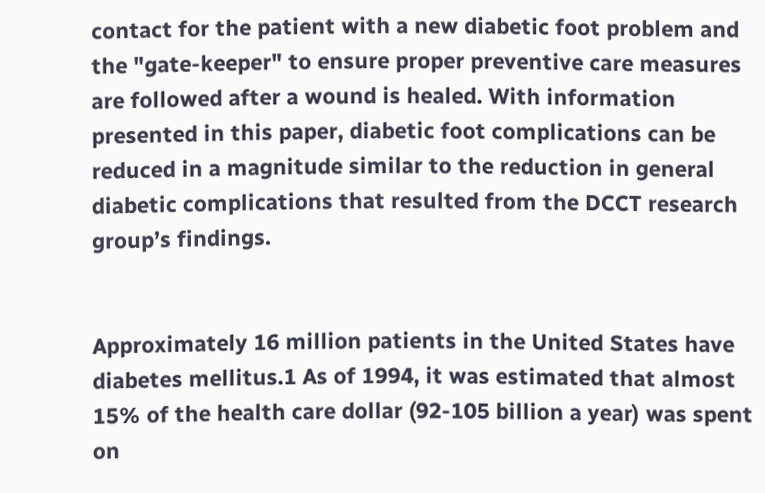contact for the patient with a new diabetic foot problem and the "gate-keeper" to ensure proper preventive care measures are followed after a wound is healed. With information presented in this paper, diabetic foot complications can be reduced in a magnitude similar to the reduction in general diabetic complications that resulted from the DCCT research group’s findings.


Approximately 16 million patients in the United States have diabetes mellitus.1 As of 1994, it was estimated that almost 15% of the health care dollar (92-105 billion a year) was spent on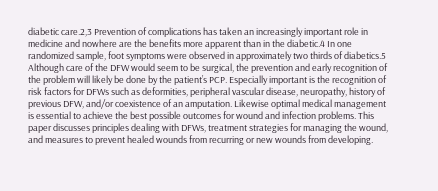diabetic care.2,3 Prevention of complications has taken an increasingly important role in medicine and nowhere are the benefits more apparent than in the diabetic.4 In one randomized sample, foot symptoms were observed in approximately two thirds of diabetics.5 Although care of the DFW would seem to be surgical, the prevention and early recognition of the problem will likely be done by the patient’s PCP. Especially important is the recognition of risk factors for DFWs such as deformities, peripheral vascular disease, neuropathy, history of previous DFW, and/or coexistence of an amputation. Likewise optimal medical management is essential to achieve the best possible outcomes for wound and infection problems. This paper discusses principles dealing with DFWs, treatment strategies for managing the wound, and measures to prevent healed wounds from recurring or new wounds from developing.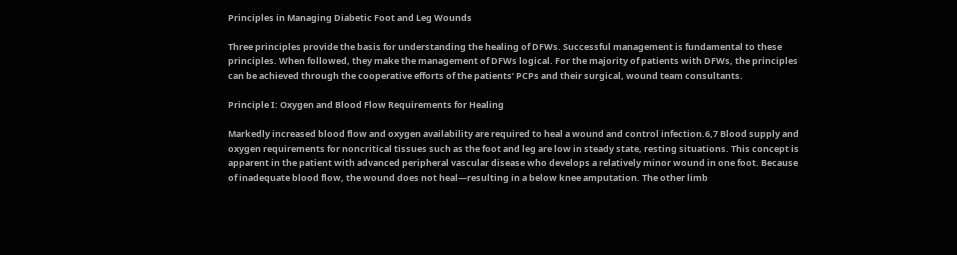Principles in Managing Diabetic Foot and Leg Wounds

Three principles provide the basis for understanding the healing of DFWs. Successful management is fundamental to these principles. When followed, they make the management of DFWs logical. For the majority of patients with DFWs, the principles can be achieved through the cooperative efforts of the patients’ PCPs and their surgical, wound team consultants.

Principle I: Oxygen and Blood Flow Requirements for Healing

Markedly increased blood flow and oxygen availability are required to heal a wound and control infection.6,7 Blood supply and oxygen requirements for noncritical tissues such as the foot and leg are low in steady state, resting situations. This concept is apparent in the patient with advanced peripheral vascular disease who develops a relatively minor wound in one foot. Because of inadequate blood flow, the wound does not heal—resulting in a below knee amputation. The other limb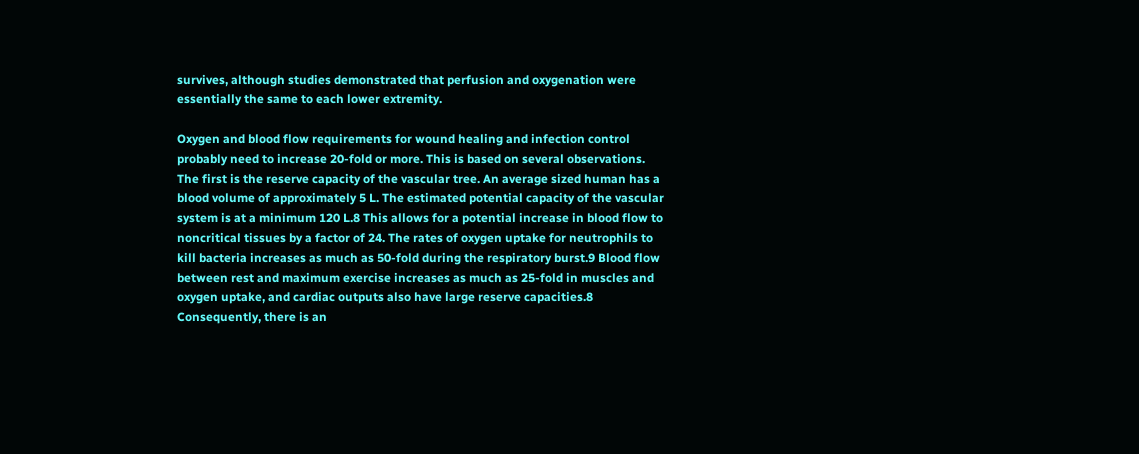survives, although studies demonstrated that perfusion and oxygenation were essentially the same to each lower extremity.

Oxygen and blood flow requirements for wound healing and infection control probably need to increase 20-fold or more. This is based on several observations. The first is the reserve capacity of the vascular tree. An average sized human has a blood volume of approximately 5 L. The estimated potential capacity of the vascular system is at a minimum 120 L.8 This allows for a potential increase in blood flow to noncritical tissues by a factor of 24. The rates of oxygen uptake for neutrophils to kill bacteria increases as much as 50-fold during the respiratory burst.9 Blood flow between rest and maximum exercise increases as much as 25-fold in muscles and oxygen uptake, and cardiac outputs also have large reserve capacities.8 Consequently, there is an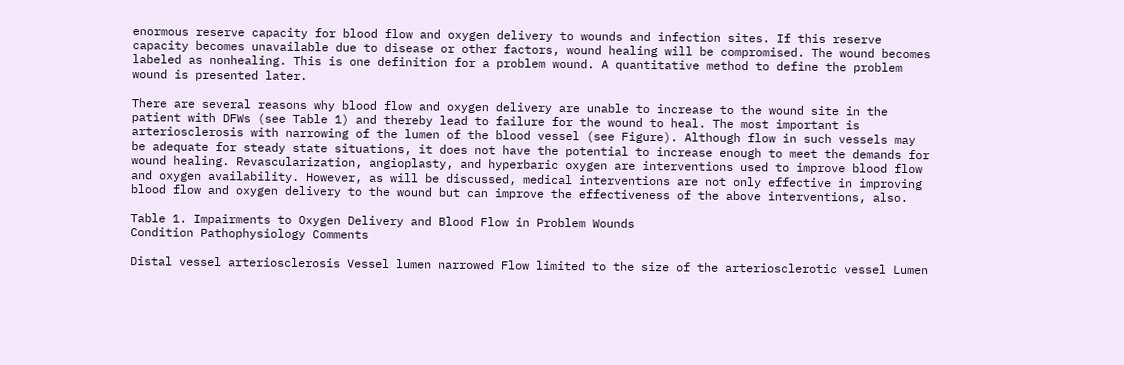enormous reserve capacity for blood flow and oxygen delivery to wounds and infection sites. If this reserve capacity becomes unavailable due to disease or other factors, wound healing will be compromised. The wound becomes labeled as nonhealing. This is one definition for a problem wound. A quantitative method to define the problem wound is presented later.

There are several reasons why blood flow and oxygen delivery are unable to increase to the wound site in the patient with DFWs (see Table 1) and thereby lead to failure for the wound to heal. The most important is arteriosclerosis with narrowing of the lumen of the blood vessel (see Figure). Although flow in such vessels may be adequate for steady state situations, it does not have the potential to increase enough to meet the demands for wound healing. Revascularization, angioplasty, and hyperbaric oxygen are interventions used to improve blood flow and oxygen availability. However, as will be discussed, medical interventions are not only effective in improving blood flow and oxygen delivery to the wound but can improve the effectiveness of the above interventions, also.

Table 1. Impairments to Oxygen Delivery and Blood Flow in Problem Wounds
Condition Pathophysiology Comments

Distal vessel arteriosclerosis Vessel lumen narrowed Flow limited to the size of the arteriosclerotic vessel Lumen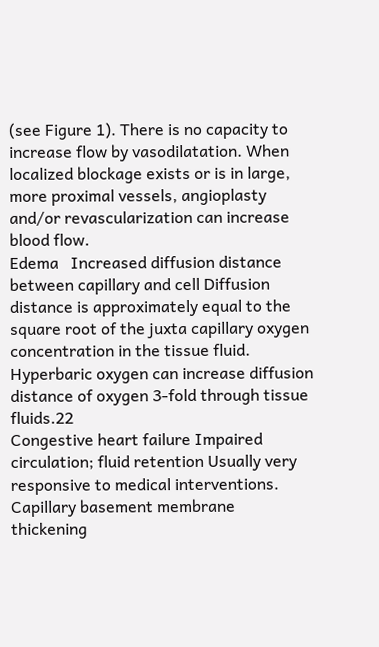(see Figure 1). There is no capacity to increase flow by vasodilatation. When localized blockage exists or is in large, more proximal vessels, angioplasty and/or revascularization can increase blood flow.
Edema   Increased diffusion distance between capillary and cell Diffusion distance is approximately equal to the square root of the juxta capillary oxygen concentration in the tissue fluid. Hyperbaric oxygen can increase diffusion distance of oxygen 3-fold through tissue fluids.22
Congestive heart failure Impaired circulation; fluid retention Usually very responsive to medical interventions.
Capillary basement membrane thickening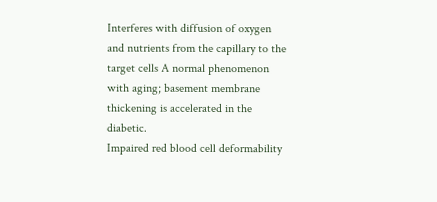Interferes with diffusion of oxygen and nutrients from the capillary to the target cells A normal phenomenon with aging; basement membrane thickening is accelerated in the diabetic.
Impaired red blood cell deformability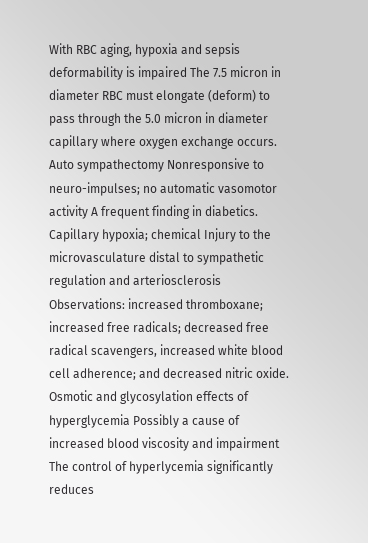With RBC aging, hypoxia and sepsis deformability is impaired The 7.5 micron in diameter RBC must elongate (deform) to pass through the 5.0 micron in diameter capillary where oxygen exchange occurs.
Auto sympathectomy Nonresponsive to neuro-impulses; no automatic vasomotor activity A frequent finding in diabetics.
Capillary hypoxia; chemical Injury to the microvasculature distal to sympathetic regulation and arteriosclerosis Observations: increased thromboxane; increased free radicals; decreased free radical scavengers, increased white blood cell adherence; and decreased nitric oxide.
Osmotic and glycosylation effects of hyperglycemia Possibly a cause of increased blood viscosity and impairment The control of hyperlycemia significantly reduces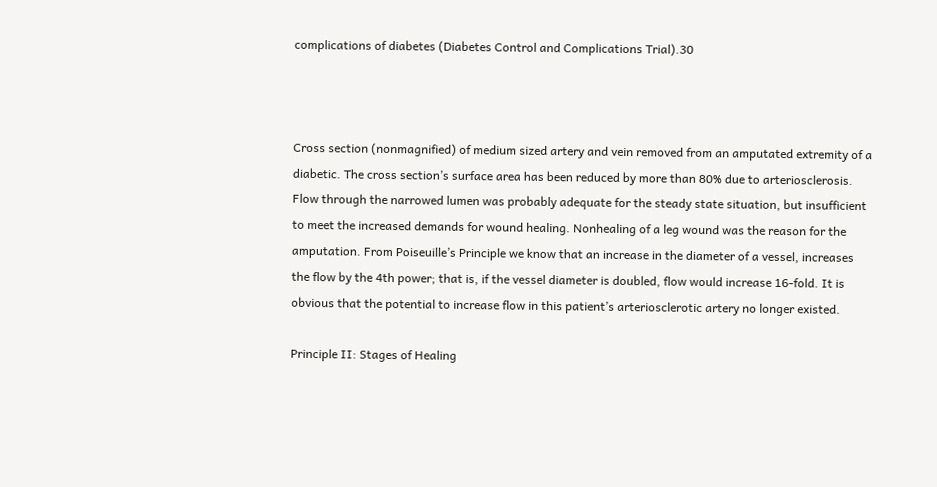complications of diabetes (Diabetes Control and Complications Trial).30



Cross section (nonmagnified) of medium sized artery and vein removed from an amputated extremity of a diabetic. The cross section’s surface area has been reduced by more than 80% due to arteriosclerosis. Flow through the narrowed lumen was probably adequate for the steady state situation, but insufficient to meet the increased demands for wound healing. Nonhealing of a leg wound was the reason for the amputation. From Poiseuille’s Principle we know that an increase in the diameter of a vessel, increases the flow by the 4th power; that is, if the vessel diameter is doubled, flow would increase 16-fold. It is obvious that the potential to increase flow in this patient’s arteriosclerotic artery no longer existed.

Principle II: Stages of Healing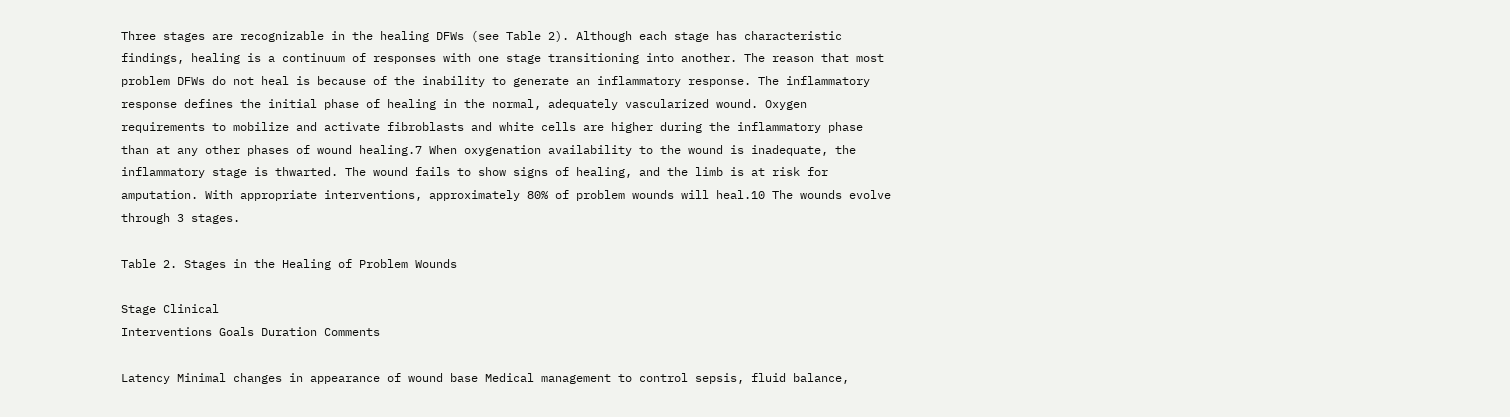Three stages are recognizable in the healing DFWs (see Table 2). Although each stage has characteristic findings, healing is a continuum of responses with one stage transitioning into another. The reason that most problem DFWs do not heal is because of the inability to generate an inflammatory response. The inflammatory response defines the initial phase of healing in the normal, adequately vascularized wound. Oxygen requirements to mobilize and activate fibroblasts and white cells are higher during the inflammatory phase than at any other phases of wound healing.7 When oxygenation availability to the wound is inadequate, the inflammatory stage is thwarted. The wound fails to show signs of healing, and the limb is at risk for amputation. With appropriate interventions, approximately 80% of problem wounds will heal.10 The wounds evolve through 3 stages.

Table 2. Stages in the Healing of Problem Wounds

Stage Clinical
Interventions Goals Duration Comments

Latency Minimal changes in appearance of wound base Medical management to control sepsis, fluid balance,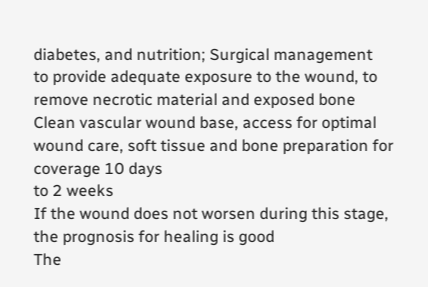diabetes, and nutrition; Surgical management
to provide adequate exposure to the wound, to remove necrotic material and exposed bone
Clean vascular wound base, access for optimal wound care, soft tissue and bone preparation for coverage 10 days
to 2 weeks
If the wound does not worsen during this stage, the prognosis for healing is good
The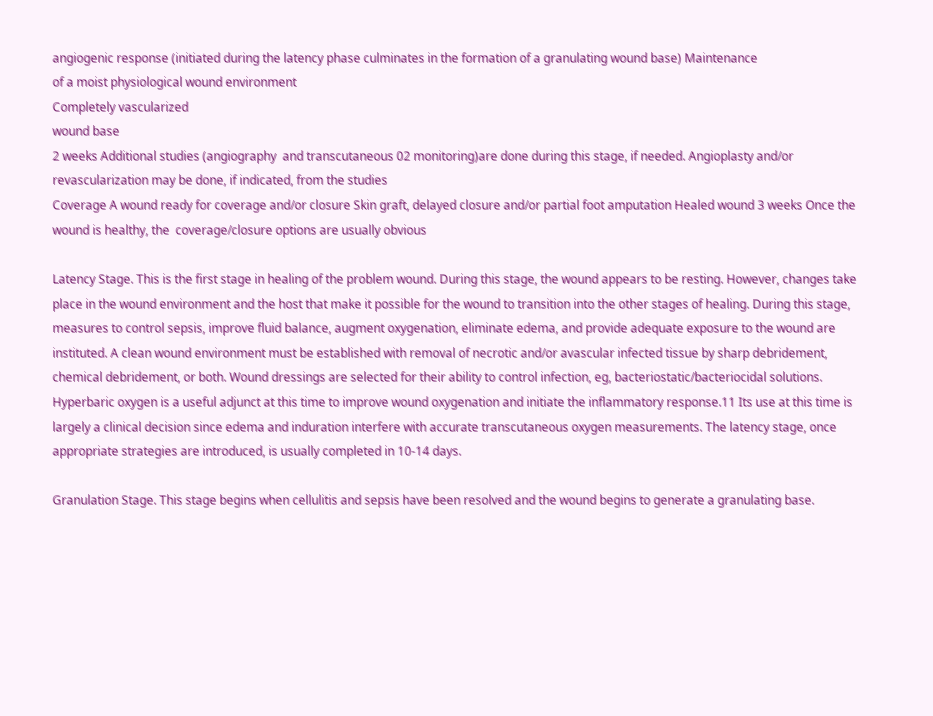angiogenic response (initiated during the latency phase culminates in the formation of a granulating wound base) Maintenance
of a moist physiological wound environment
Completely vascularized
wound base
2 weeks Additional studies (angiography  and transcutaneous 02 monitoring)are done during this stage, if needed. Angioplasty and/or revascularization may be done, if indicated, from the studies
Coverage A wound ready for coverage and/or closure Skin graft, delayed closure and/or partial foot amputation Healed wound 3 weeks Once the wound is healthy, the  coverage/closure options are usually obvious

Latency Stage. This is the first stage in healing of the problem wound. During this stage, the wound appears to be resting. However, changes take place in the wound environment and the host that make it possible for the wound to transition into the other stages of healing. During this stage, measures to control sepsis, improve fluid balance, augment oxygenation, eliminate edema, and provide adequate exposure to the wound are instituted. A clean wound environment must be established with removal of necrotic and/or avascular infected tissue by sharp debridement, chemical debridement, or both. Wound dressings are selected for their ability to control infection, eg, bacteriostatic/bacteriocidal solutions. Hyperbaric oxygen is a useful adjunct at this time to improve wound oxygenation and initiate the inflammatory response.11 Its use at this time is largely a clinical decision since edema and induration interfere with accurate transcutaneous oxygen measurements. The latency stage, once appropriate strategies are introduced, is usually completed in 10-14 days.

Granulation Stage. This stage begins when cellulitis and sepsis have been resolved and the wound begins to generate a granulating base.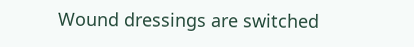Wound dressings are switched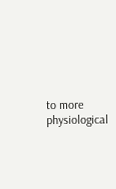to more physiological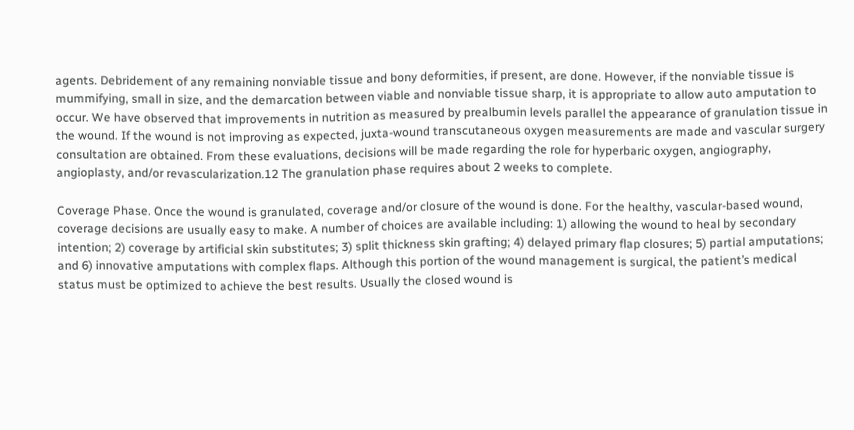agents. Debridement of any remaining nonviable tissue and bony deformities, if present, are done. However, if the nonviable tissue is mummifying, small in size, and the demarcation between viable and nonviable tissue sharp, it is appropriate to allow auto amputation to occur. We have observed that improvements in nutrition as measured by prealbumin levels parallel the appearance of granulation tissue in the wound. If the wound is not improving as expected, juxta-wound transcutaneous oxygen measurements are made and vascular surgery consultation are obtained. From these evaluations, decisions will be made regarding the role for hyperbaric oxygen, angiography, angioplasty, and/or revascularization.12 The granulation phase requires about 2 weeks to complete.

Coverage Phase. Once the wound is granulated, coverage and/or closure of the wound is done. For the healthy, vascular-based wound, coverage decisions are usually easy to make. A number of choices are available including: 1) allowing the wound to heal by secondary intention; 2) coverage by artificial skin substitutes; 3) split thickness skin grafting; 4) delayed primary flap closures; 5) partial amputations; and 6) innovative amputations with complex flaps. Although this portion of the wound management is surgical, the patient’s medical status must be optimized to achieve the best results. Usually the closed wound is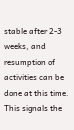stable after 2-3 weeks, and resumption of activities can be done at this time. This signals the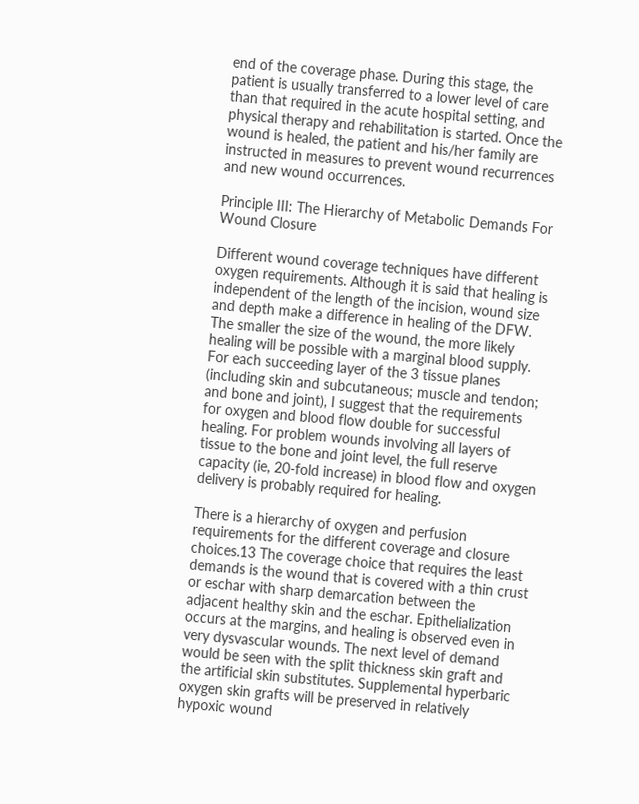end of the coverage phase. During this stage, the patient is usually transferred to a lower level of care than that required in the acute hospital setting, and physical therapy and rehabilitation is started. Once the wound is healed, the patient and his/her family are instructed in measures to prevent wound recurrences and new wound occurrences.

Principle III: The Hierarchy of Metabolic Demands For Wound Closure

Different wound coverage techniques have different oxygen requirements. Although it is said that healing is independent of the length of the incision, wound size and depth make a difference in healing of the DFW. The smaller the size of the wound, the more likely healing will be possible with a marginal blood supply. For each succeeding layer of the 3 tissue planes (including skin and subcutaneous; muscle and tendon; and bone and joint), I suggest that the requirements for oxygen and blood flow double for successful healing. For problem wounds involving all layers of tissue to the bone and joint level, the full reserve capacity (ie, 20-fold increase) in blood flow and oxygen delivery is probably required for healing.

There is a hierarchy of oxygen and perfusion requirements for the different coverage and closure choices.13 The coverage choice that requires the least demands is the wound that is covered with a thin crust or eschar with sharp demarcation between the adjacent healthy skin and the eschar. Epithelialization occurs at the margins, and healing is observed even in very dysvascular wounds. The next level of demand would be seen with the split thickness skin graft and the artificial skin substitutes. Supplemental hyperbaric oxygen skin grafts will be preserved in relatively hypoxic wound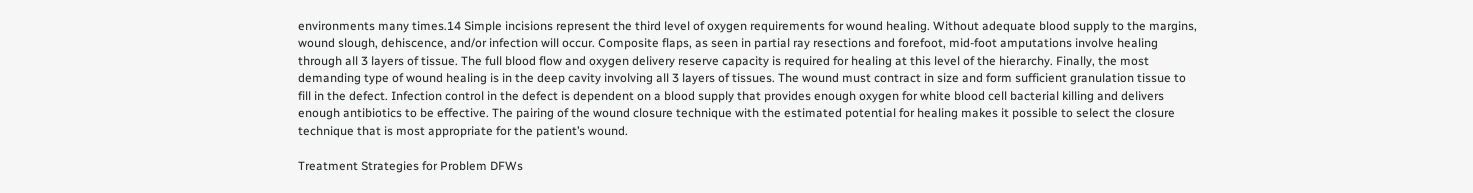environments many times.14 Simple incisions represent the third level of oxygen requirements for wound healing. Without adequate blood supply to the margins, wound slough, dehiscence, and/or infection will occur. Composite flaps, as seen in partial ray resections and forefoot, mid-foot amputations involve healing through all 3 layers of tissue. The full blood flow and oxygen delivery reserve capacity is required for healing at this level of the hierarchy. Finally, the most demanding type of wound healing is in the deep cavity involving all 3 layers of tissues. The wound must contract in size and form sufficient granulation tissue to fill in the defect. Infection control in the defect is dependent on a blood supply that provides enough oxygen for white blood cell bacterial killing and delivers enough antibiotics to be effective. The pairing of the wound closure technique with the estimated potential for healing makes it possible to select the closure technique that is most appropriate for the patient’s wound.

Treatment Strategies for Problem DFWs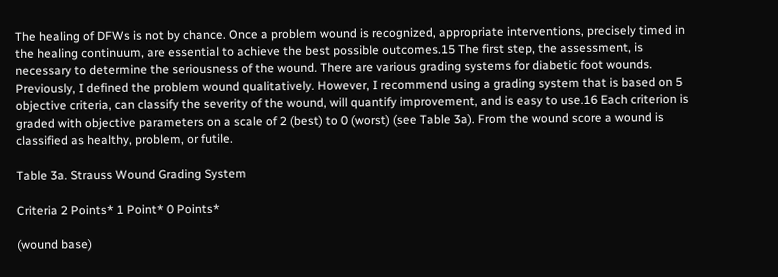The healing of DFWs is not by chance. Once a problem wound is recognized, appropriate interventions, precisely timed in the healing continuum, are essential to achieve the best possible outcomes.15 The first step, the assessment, is necessary to determine the seriousness of the wound. There are various grading systems for diabetic foot wounds. Previously, I defined the problem wound qualitatively. However, I recommend using a grading system that is based on 5 objective criteria, can classify the severity of the wound, will quantify improvement, and is easy to use.16 Each criterion is graded with objective parameters on a scale of 2 (best) to 0 (worst) (see Table 3a). From the wound score a wound is classified as healthy, problem, or futile.

Table 3a. Strauss Wound Grading System

Criteria 2 Points* 1 Point* 0 Points*

(wound base)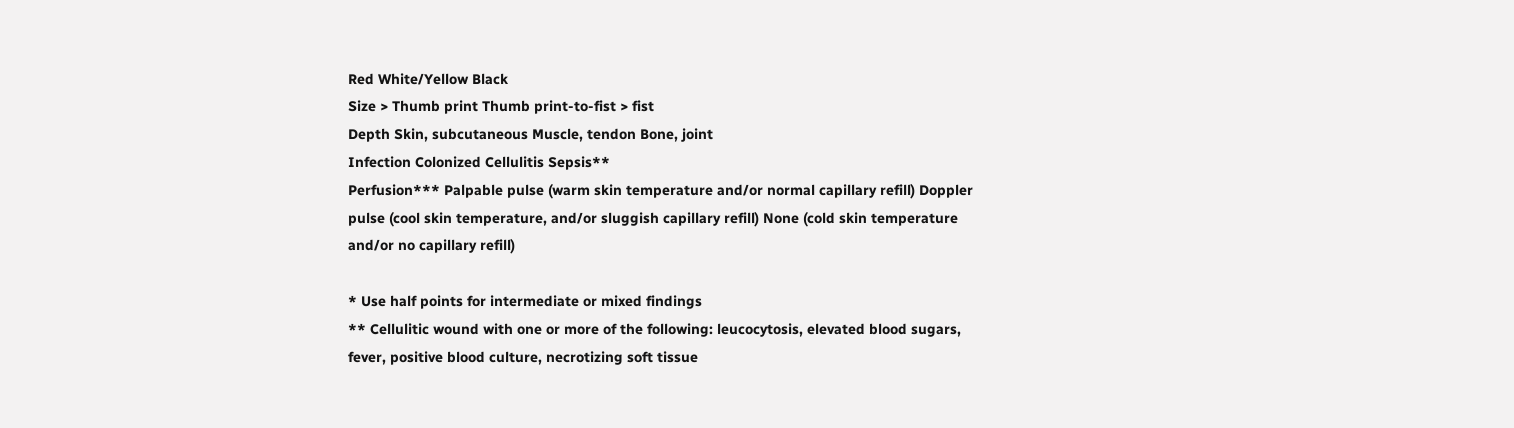Red White/Yellow Black
Size > Thumb print Thumb print-to-fist > fist
Depth Skin, subcutaneous Muscle, tendon Bone, joint
Infection Colonized Cellulitis Sepsis**
Perfusion*** Palpable pulse (warm skin temperature and/or normal capillary refill) Doppler pulse (cool skin temperature, and/or sluggish capillary refill) None (cold skin temperature and/or no capillary refill)

* Use half points for intermediate or mixed findings
** Cellulitic wound with one or more of the following: leucocytosis, elevated blood sugars, fever, positive blood culture, necrotizing soft tissue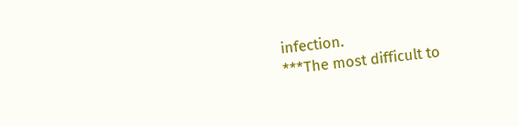infection.
***The most difficult to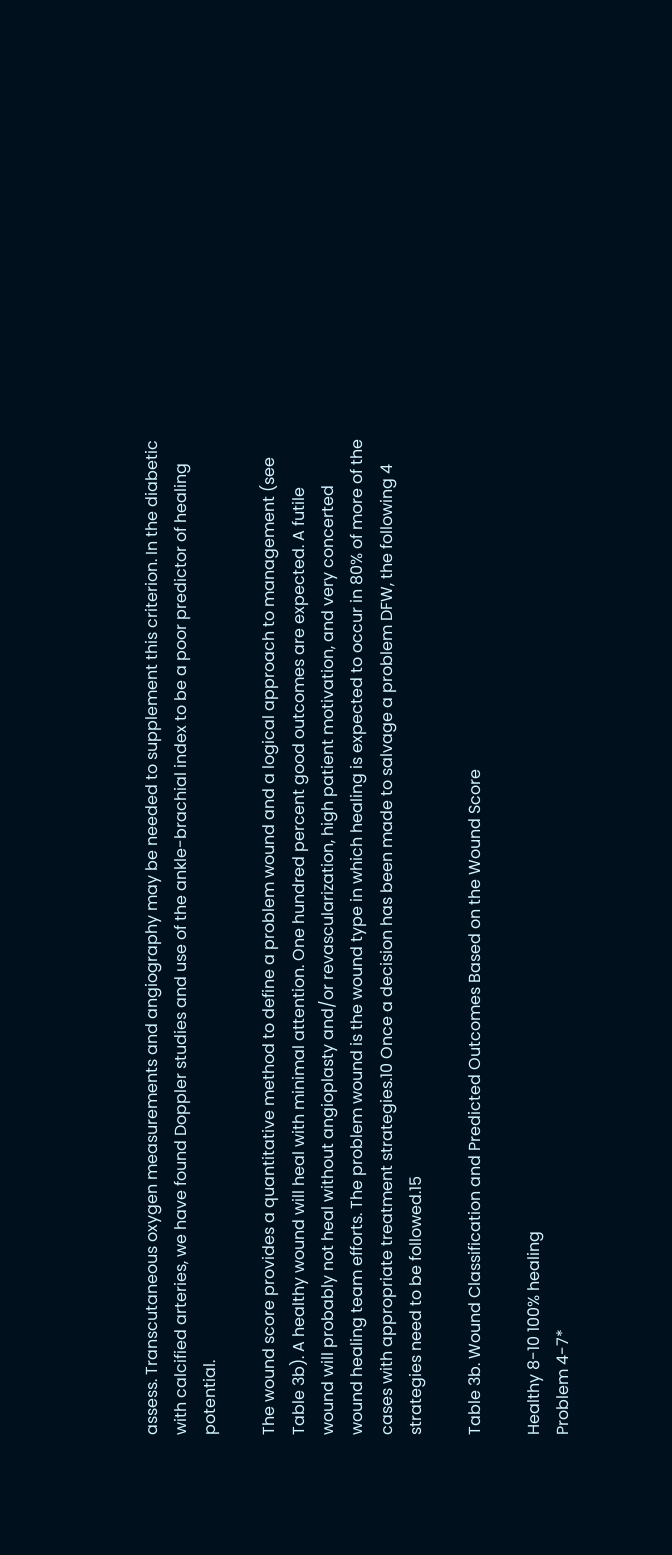assess. Transcutaneous oxygen measurements and angiography may be needed to supplement this criterion. In the diabetic with calcified arteries, we have found Doppler studies and use of the ankle-brachial index to be a poor predictor of healing potential.

The wound score provides a quantitative method to define a problem wound and a logical approach to management (see Table 3b). A healthy wound will heal with minimal attention. One hundred percent good outcomes are expected. A futile wound will probably not heal without angioplasty and/or revascularization, high patient motivation, and very concerted wound healing team efforts. The problem wound is the wound type in which healing is expected to occur in 80% of more of the cases with appropriate treatment strategies.10 Once a decision has been made to salvage a problem DFW, the following 4 strategies need to be followed.15

Table 3b. Wound Classification and Predicted Outcomes Based on the Wound Score

Healthy 8-10 100% healing
Problem 4-7*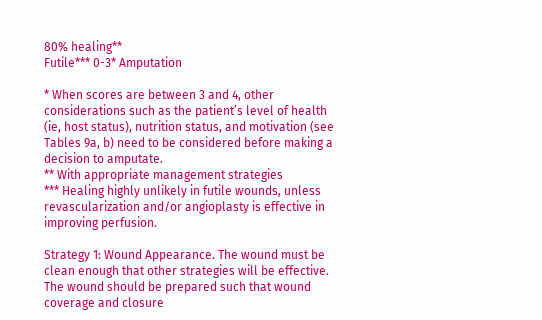80% healing**
Futile*** 0-3* Amputation

* When scores are between 3 and 4, other considerations such as the patient’s level of health (ie, host status), nutrition status, and motivation (see Tables 9a, b) need to be considered before making a decision to amputate.
** With appropriate management strategies
*** Healing highly unlikely in futile wounds, unless revascularization and/or angioplasty is effective in improving perfusion.

Strategy 1: Wound Appearance. The wound must be clean enough that other strategies will be effective. The wound should be prepared such that wound coverage and closure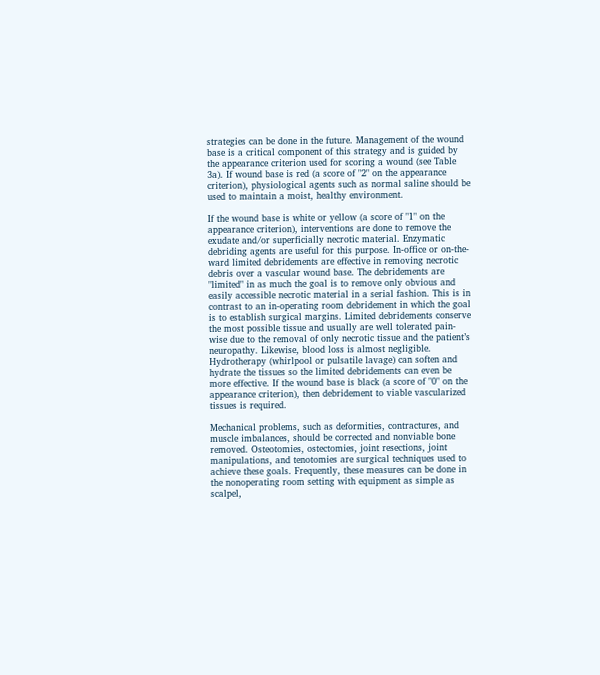strategies can be done in the future. Management of the wound base is a critical component of this strategy and is guided by the appearance criterion used for scoring a wound (see Table 3a). If wound base is red (a score of "2" on the appearance criterion), physiological agents such as normal saline should be used to maintain a moist, healthy environment.

If the wound base is white or yellow (a score of "1" on the appearance criterion), interventions are done to remove the exudate and/or superficially necrotic material. Enzymatic debriding agents are useful for this purpose. In-office or on-the-ward limited debridements are effective in removing necrotic debris over a vascular wound base. The debridements are "limited" in as much the goal is to remove only obvious and easily accessible necrotic material in a serial fashion. This is in contrast to an in-operating room debridement in which the goal is to establish surgical margins. Limited debridements conserve the most possible tissue and usually are well tolerated pain-wise due to the removal of only necrotic tissue and the patient’s neuropathy. Likewise, blood loss is almost negligible. Hydrotherapy (whirlpool or pulsatile lavage) can soften and hydrate the tissues so the limited debridements can even be more effective. If the wound base is black (a score of "0" on the appearance criterion), then debridement to viable vascularized tissues is required.

Mechanical problems, such as deformities, contractures, and muscle imbalances, should be corrected and nonviable bone removed. Osteotomies, ostectomies, joint resections, joint manipulations, and tenotomies are surgical techniques used to achieve these goals. Frequently, these measures can be done in the nonoperating room setting with equipment as simple as scalpel,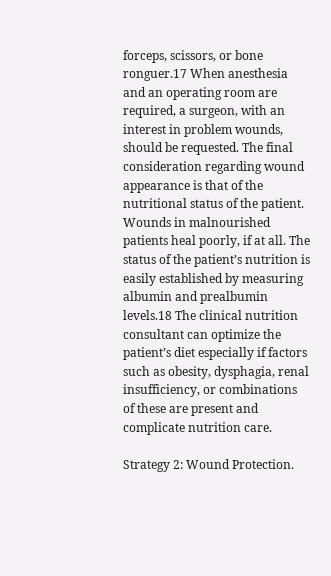forceps, scissors, or bone ronguer.17 When anesthesia and an operating room are required, a surgeon, with an interest in problem wounds, should be requested. The final consideration regarding wound appearance is that of the nutritional status of the patient. Wounds in malnourished patients heal poorly, if at all. The status of the patient’s nutrition is easily established by measuring albumin and prealbumin levels.18 The clinical nutrition consultant can optimize the patient’s diet especially if factors such as obesity, dysphagia, renal insufficiency, or combinations of these are present and complicate nutrition care.

Strategy 2: Wound Protection.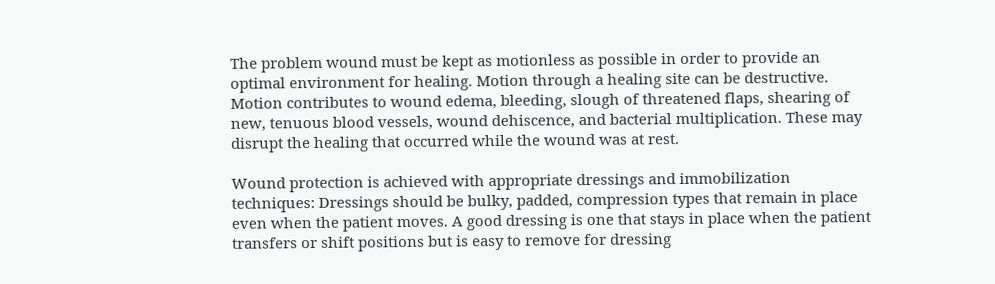The problem wound must be kept as motionless as possible in order to provide an optimal environment for healing. Motion through a healing site can be destructive. Motion contributes to wound edema, bleeding, slough of threatened flaps, shearing of new, tenuous blood vessels, wound dehiscence, and bacterial multiplication. These may disrupt the healing that occurred while the wound was at rest.

Wound protection is achieved with appropriate dressings and immobilization techniques: Dressings should be bulky, padded, compression types that remain in place even when the patient moves. A good dressing is one that stays in place when the patient transfers or shift positions but is easy to remove for dressing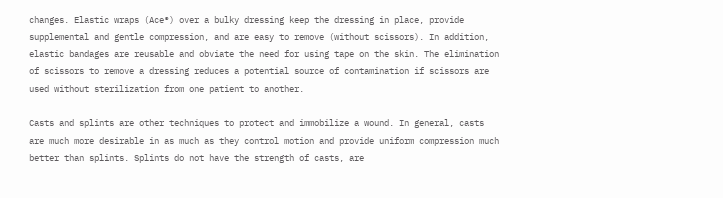changes. Elastic wraps (Ace®) over a bulky dressing keep the dressing in place, provide supplemental and gentle compression, and are easy to remove (without scissors). In addition, elastic bandages are reusable and obviate the need for using tape on the skin. The elimination of scissors to remove a dressing reduces a potential source of contamination if scissors are used without sterilization from one patient to another.

Casts and splints are other techniques to protect and immobilize a wound. In general, casts are much more desirable in as much as they control motion and provide uniform compression much better than splints. Splints do not have the strength of casts, are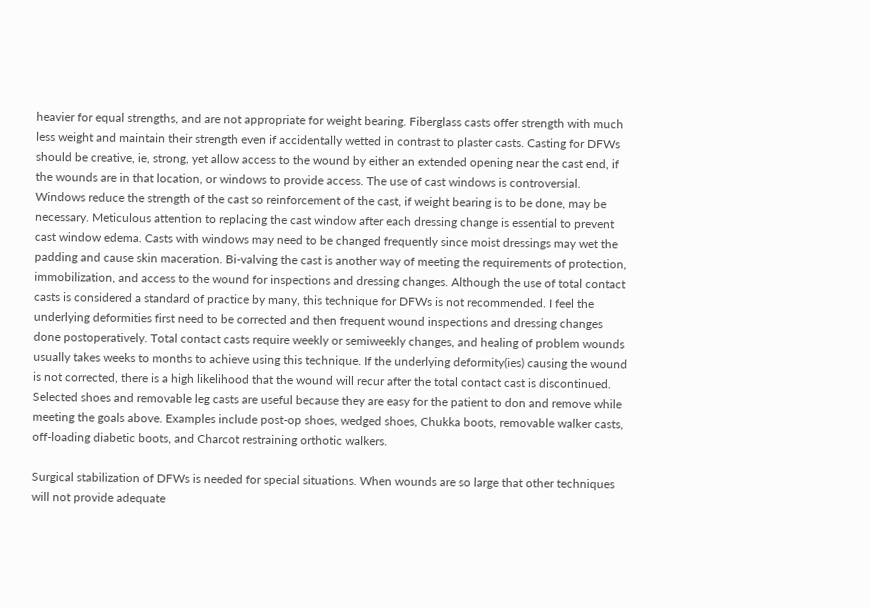heavier for equal strengths, and are not appropriate for weight bearing. Fiberglass casts offer strength with much less weight and maintain their strength even if accidentally wetted in contrast to plaster casts. Casting for DFWs should be creative, ie, strong, yet allow access to the wound by either an extended opening near the cast end, if the wounds are in that location, or windows to provide access. The use of cast windows is controversial. Windows reduce the strength of the cast so reinforcement of the cast, if weight bearing is to be done, may be necessary. Meticulous attention to replacing the cast window after each dressing change is essential to prevent cast window edema. Casts with windows may need to be changed frequently since moist dressings may wet the padding and cause skin maceration. Bi-valving the cast is another way of meeting the requirements of protection, immobilization, and access to the wound for inspections and dressing changes. Although the use of total contact casts is considered a standard of practice by many, this technique for DFWs is not recommended. I feel the underlying deformities first need to be corrected and then frequent wound inspections and dressing changes done postoperatively. Total contact casts require weekly or semiweekly changes, and healing of problem wounds usually takes weeks to months to achieve using this technique. If the underlying deformity(ies) causing the wound is not corrected, there is a high likelihood that the wound will recur after the total contact cast is discontinued. Selected shoes and removable leg casts are useful because they are easy for the patient to don and remove while meeting the goals above. Examples include post-op shoes, wedged shoes, Chukka boots, removable walker casts, off-loading diabetic boots, and Charcot restraining orthotic walkers.

Surgical stabilization of DFWs is needed for special situations. When wounds are so large that other techniques will not provide adequate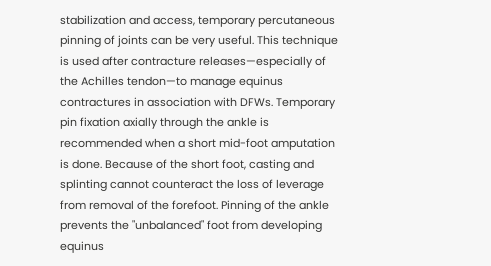stabilization and access, temporary percutaneous pinning of joints can be very useful. This technique is used after contracture releases—especially of the Achilles tendon—to manage equinus contractures in association with DFWs. Temporary pin fixation axially through the ankle is recommended when a short mid-foot amputation is done. Because of the short foot, casting and splinting cannot counteract the loss of leverage from removal of the forefoot. Pinning of the ankle prevents the "unbalanced" foot from developing equinus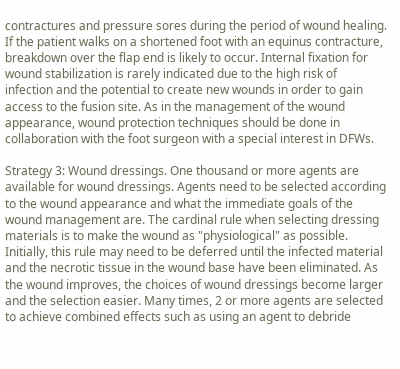contractures and pressure sores during the period of wound healing. If the patient walks on a shortened foot with an equinus contracture, breakdown over the flap end is likely to occur. Internal fixation for wound stabilization is rarely indicated due to the high risk of infection and the potential to create new wounds in order to gain access to the fusion site. As in the management of the wound appearance, wound protection techniques should be done in collaboration with the foot surgeon with a special interest in DFWs.

Strategy 3: Wound dressings. One thousand or more agents are available for wound dressings. Agents need to be selected according to the wound appearance and what the immediate goals of the wound management are. The cardinal rule when selecting dressing materials is to make the wound as "physiological" as possible. Initially, this rule may need to be deferred until the infected material and the necrotic tissue in the wound base have been eliminated. As the wound improves, the choices of wound dressings become larger and the selection easier. Many times, 2 or more agents are selected to achieve combined effects such as using an agent to debride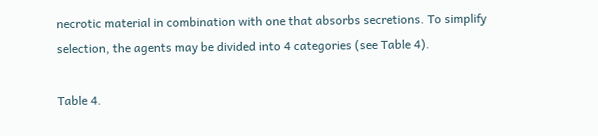necrotic material in combination with one that absorbs secretions. To simplify selection, the agents may be divided into 4 categories (see Table 4).

Table 4.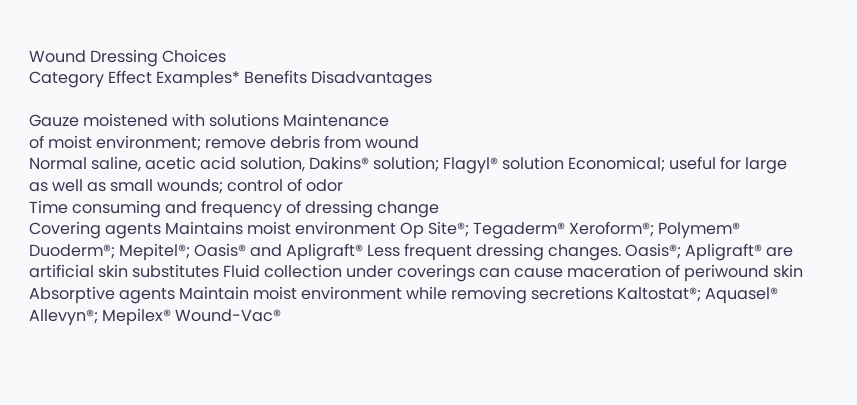Wound Dressing Choices
Category Effect Examples* Benefits Disadvantages

Gauze moistened with solutions Maintenance
of moist environment; remove debris from wound
Normal saline, acetic acid solution, Dakins® solution; Flagyl® solution Economical; useful for large
as well as small wounds; control of odor
Time consuming and frequency of dressing change
Covering agents Maintains moist environment Op Site®; Tegaderm® Xeroform®; Polymem® Duoderm®; Mepitel®; Oasis® and Apligraft® Less frequent dressing changes. Oasis®; Apligraft® are artificial skin substitutes Fluid collection under coverings can cause maceration of periwound skin
Absorptive agents Maintain moist environment while removing secretions Kaltostat®; Aquasel® Allevyn®; Mepilex® Wound-Vac®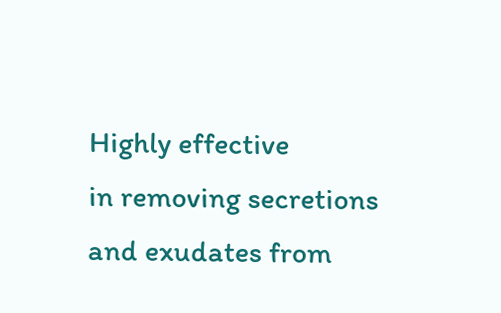Highly effective
in removing secretions and exudates from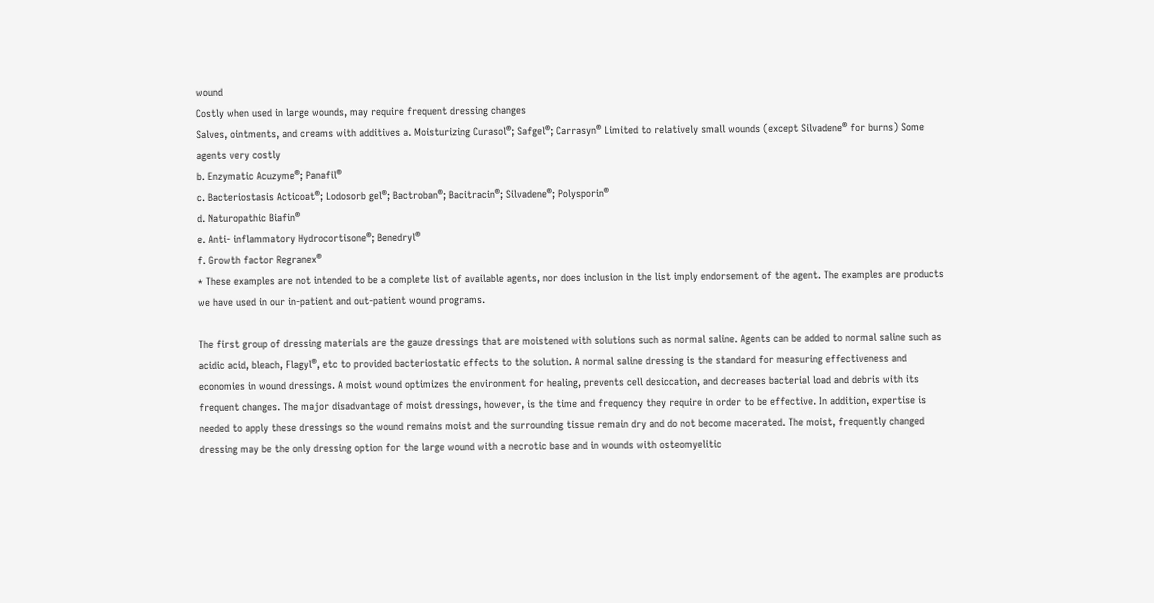wound
Costly when used in large wounds, may require frequent dressing changes
Salves, ointments, and creams with additives a. Moisturizing Curasol®; Safgel®; Carrasyn® Limited to relatively small wounds (except Silvadene® for burns) Some agents very costly
b. Enzymatic Acuzyme®; Panafil®
c. Bacteriostasis Acticoat®; Lodosorb gel®; Bactroban®; Bacitracin®; Silvadene®; Polysporin®
d. Naturopathic Biafin®
e. Anti- inflammatory Hydrocortisone®; Benedryl®
f. Growth factor Regranex®
* These examples are not intended to be a complete list of available agents, nor does inclusion in the list imply endorsement of the agent. The examples are products we have used in our in-patient and out-patient wound programs.

The first group of dressing materials are the gauze dressings that are moistened with solutions such as normal saline. Agents can be added to normal saline such as acidic acid, bleach, Flagyl®, etc to provided bacteriostatic effects to the solution. A normal saline dressing is the standard for measuring effectiveness and economies in wound dressings. A moist wound optimizes the environment for healing, prevents cell desiccation, and decreases bacterial load and debris with its frequent changes. The major disadvantage of moist dressings, however, is the time and frequency they require in order to be effective. In addition, expertise is needed to apply these dressings so the wound remains moist and the surrounding tissue remain dry and do not become macerated. The moist, frequently changed dressing may be the only dressing option for the large wound with a necrotic base and in wounds with osteomyelitic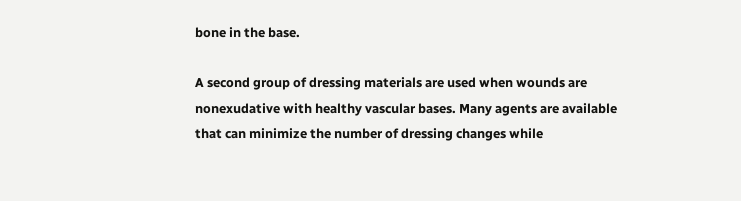bone in the base.

A second group of dressing materials are used when wounds are nonexudative with healthy vascular bases. Many agents are available that can minimize the number of dressing changes while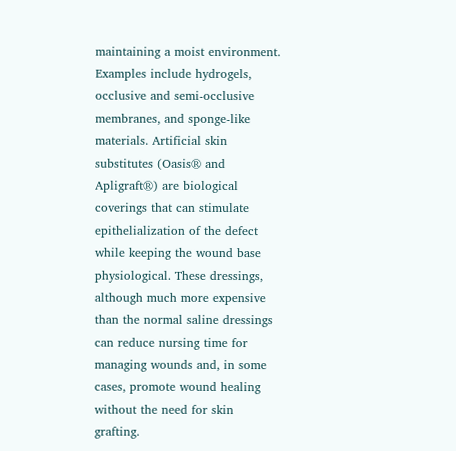maintaining a moist environment. Examples include hydrogels, occlusive and semi-occlusive membranes, and sponge-like materials. Artificial skin substitutes (Oasis® and Apligraft®) are biological coverings that can stimulate epithelialization of the defect while keeping the wound base physiological. These dressings, although much more expensive than the normal saline dressings can reduce nursing time for managing wounds and, in some cases, promote wound healing without the need for skin grafting.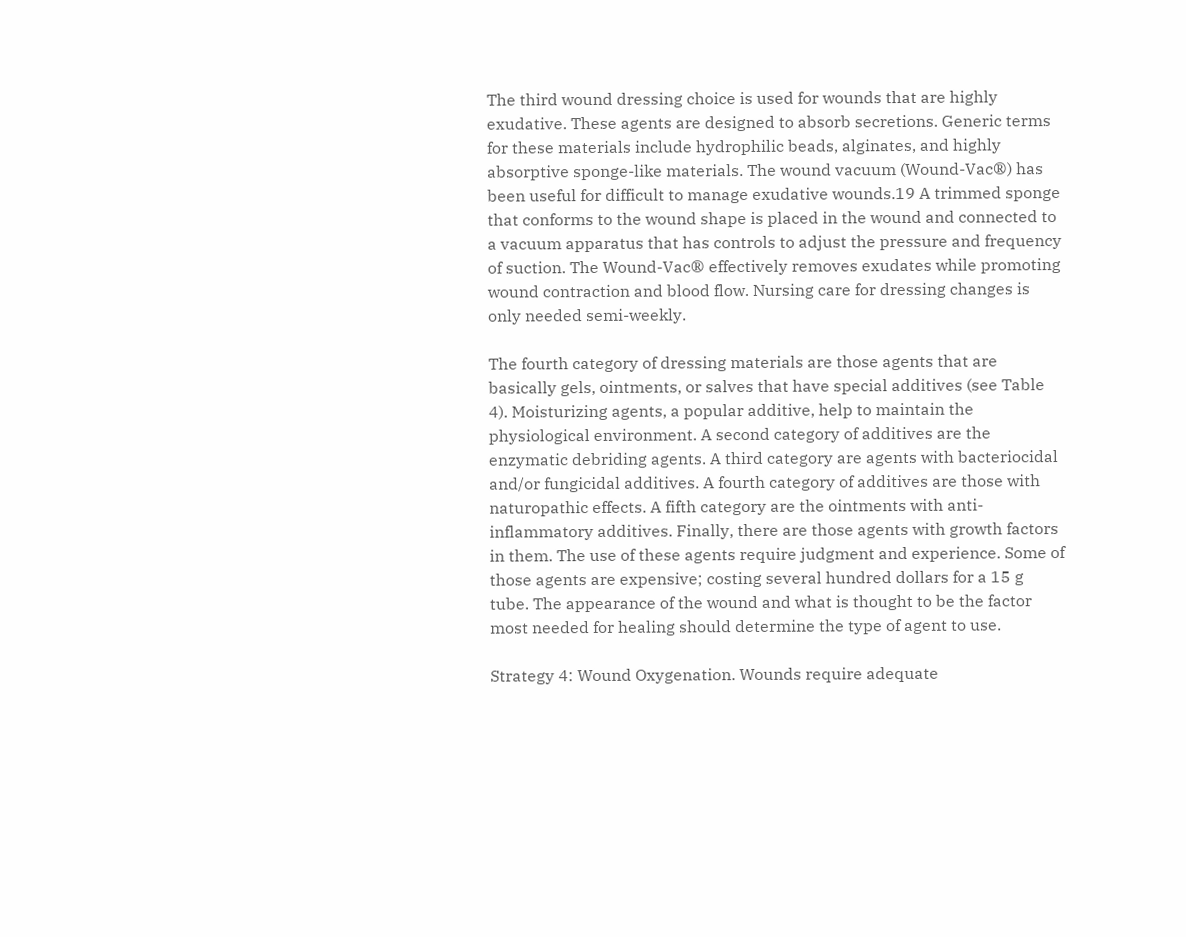The third wound dressing choice is used for wounds that are highly exudative. These agents are designed to absorb secretions. Generic terms for these materials include hydrophilic beads, alginates, and highly absorptive sponge-like materials. The wound vacuum (Wound-Vac®) has been useful for difficult to manage exudative wounds.19 A trimmed sponge that conforms to the wound shape is placed in the wound and connected to a vacuum apparatus that has controls to adjust the pressure and frequency of suction. The Wound-Vac® effectively removes exudates while promoting wound contraction and blood flow. Nursing care for dressing changes is only needed semi-weekly.

The fourth category of dressing materials are those agents that are basically gels, ointments, or salves that have special additives (see Table 4). Moisturizing agents, a popular additive, help to maintain the physiological environment. A second category of additives are the enzymatic debriding agents. A third category are agents with bacteriocidal and/or fungicidal additives. A fourth category of additives are those with naturopathic effects. A fifth category are the ointments with anti-inflammatory additives. Finally, there are those agents with growth factors in them. The use of these agents require judgment and experience. Some of those agents are expensive; costing several hundred dollars for a 15 g tube. The appearance of the wound and what is thought to be the factor most needed for healing should determine the type of agent to use.

Strategy 4: Wound Oxygenation. Wounds require adequate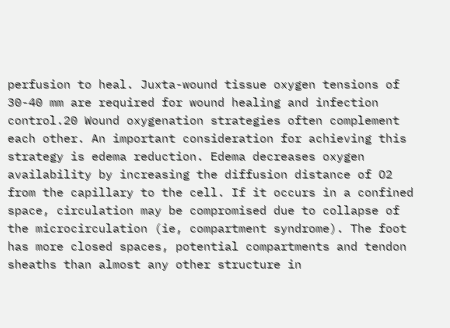perfusion to heal. Juxta-wound tissue oxygen tensions of 30-40 mm are required for wound healing and infection control.20 Wound oxygenation strategies often complement each other. An important consideration for achieving this strategy is edema reduction. Edema decreases oxygen availability by increasing the diffusion distance of O2 from the capillary to the cell. If it occurs in a confined space, circulation may be compromised due to collapse of the microcirculation (ie, compartment syndrome). The foot has more closed spaces, potential compartments and tendon sheaths than almost any other structure in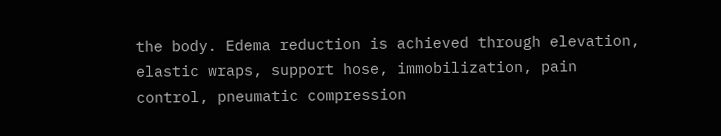the body. Edema reduction is achieved through elevation, elastic wraps, support hose, immobilization, pain control, pneumatic compression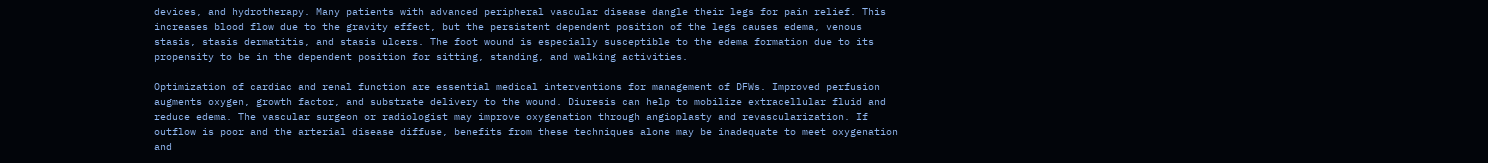devices, and hydrotherapy. Many patients with advanced peripheral vascular disease dangle their legs for pain relief. This increases blood flow due to the gravity effect, but the persistent dependent position of the legs causes edema, venous stasis, stasis dermatitis, and stasis ulcers. The foot wound is especially susceptible to the edema formation due to its propensity to be in the dependent position for sitting, standing, and walking activities.

Optimization of cardiac and renal function are essential medical interventions for management of DFWs. Improved perfusion augments oxygen, growth factor, and substrate delivery to the wound. Diuresis can help to mobilize extracellular fluid and reduce edema. The vascular surgeon or radiologist may improve oxygenation through angioplasty and revascularization. If outflow is poor and the arterial disease diffuse, benefits from these techniques alone may be inadequate to meet oxygenation and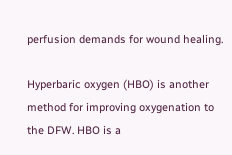perfusion demands for wound healing.

Hyperbaric oxygen (HBO) is another method for improving oxygenation to the DFW. HBO is a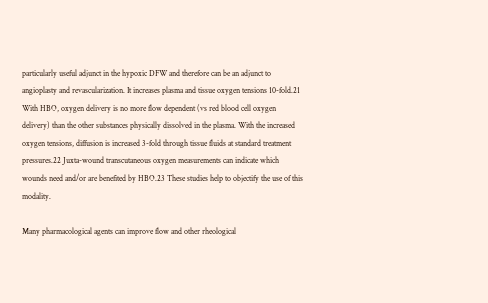particularly useful adjunct in the hypoxic DFW and therefore can be an adjunct to angioplasty and revascularization. It increases plasma and tissue oxygen tensions 10-fold.21 With HBO, oxygen delivery is no more flow dependent (vs red blood cell oxygen delivery) than the other substances physically dissolved in the plasma. With the increased oxygen tensions, diffusion is increased 3-fold through tissue fluids at standard treatment pressures.22 Juxta-wound transcutaneous oxygen measurements can indicate which wounds need and/or are benefited by HBO.23 These studies help to objectify the use of this modality.

Many pharmacological agents can improve flow and other rheological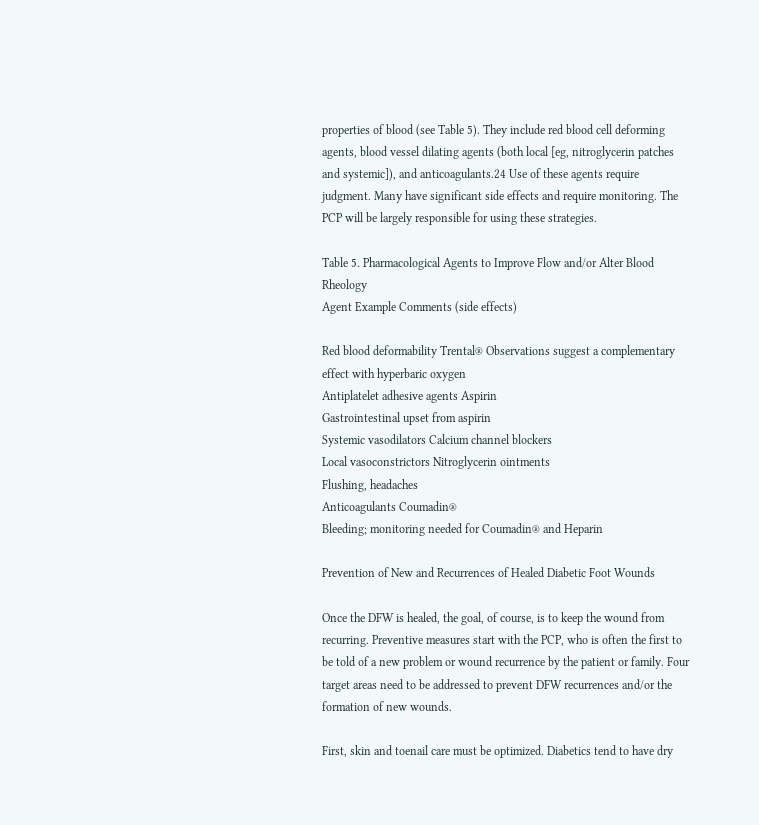properties of blood (see Table 5). They include red blood cell deforming agents, blood vessel dilating agents (both local [eg, nitroglycerin patches and systemic]), and anticoagulants.24 Use of these agents require judgment. Many have significant side effects and require monitoring. The PCP will be largely responsible for using these strategies.

Table 5. Pharmacological Agents to Improve Flow and/or Alter Blood Rheology
Agent Example Comments (side effects)

Red blood deformability Trental® Observations suggest a complementary effect with hyperbaric oxygen
Antiplatelet adhesive agents Aspirin
Gastrointestinal upset from aspirin
Systemic vasodilators Calcium channel blockers
Local vasoconstrictors Nitroglycerin ointments
Flushing, headaches
Anticoagulants Coumadin®
Bleeding; monitoring needed for Coumadin® and Heparin

Prevention of New and Recurrences of Healed Diabetic Foot Wounds

Once the DFW is healed, the goal, of course, is to keep the wound from recurring. Preventive measures start with the PCP, who is often the first to be told of a new problem or wound recurrence by the patient or family. Four target areas need to be addressed to prevent DFW recurrences and/or the formation of new wounds.

First, skin and toenail care must be optimized. Diabetics tend to have dry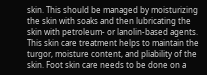skin. This should be managed by moisturizing the skin with soaks and then lubricating the skin with petroleum- or lanolin-based agents. This skin care treatment helps to maintain the turgor, moisture content, and pliability of the skin. Foot skin care needs to be done on a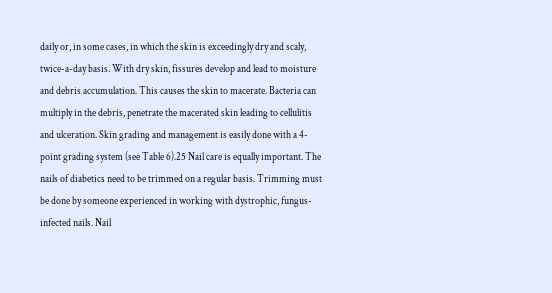daily or, in some cases, in which the skin is exceedingly dry and scaly, twice-a-day basis. With dry skin, fissures develop and lead to moisture and debris accumulation. This causes the skin to macerate. Bacteria can multiply in the debris, penetrate the macerated skin leading to cellulitis and ulceration. Skin grading and management is easily done with a 4-point grading system (see Table 6).25 Nail care is equally important. The nails of diabetics need to be trimmed on a regular basis. Trimming must be done by someone experienced in working with dystrophic, fungus-infected nails. Nail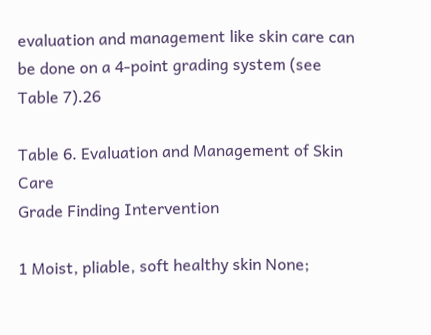evaluation and management like skin care can be done on a 4-point grading system (see Table 7).26

Table 6. Evaluation and Management of Skin Care
Grade Finding Intervention

1 Moist, pliable, soft healthy skin None;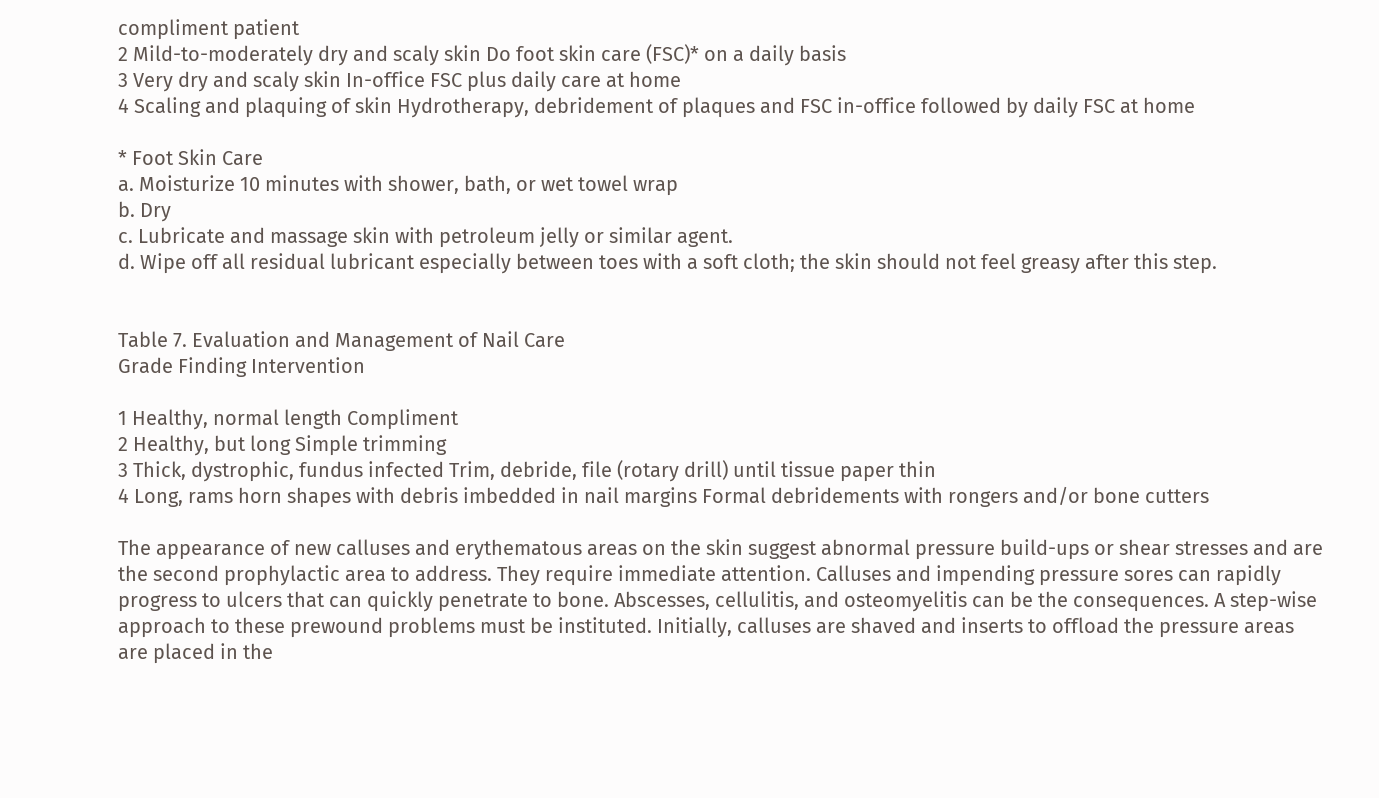compliment patient
2 Mild-to-moderately dry and scaly skin Do foot skin care (FSC)* on a daily basis
3 Very dry and scaly skin In-office FSC plus daily care at home
4 Scaling and plaquing of skin Hydrotherapy, debridement of plaques and FSC in-office followed by daily FSC at home

* Foot Skin Care
a. Moisturize 10 minutes with shower, bath, or wet towel wrap
b. Dry
c. Lubricate and massage skin with petroleum jelly or similar agent.
d. Wipe off all residual lubricant especially between toes with a soft cloth; the skin should not feel greasy after this step.


Table 7. Evaluation and Management of Nail Care
Grade Finding Intervention

1 Healthy, normal length Compliment
2 Healthy, but long Simple trimming
3 Thick, dystrophic, fundus infected Trim, debride, file (rotary drill) until tissue paper thin
4 Long, rams horn shapes with debris imbedded in nail margins Formal debridements with rongers and/or bone cutters

The appearance of new calluses and erythematous areas on the skin suggest abnormal pressure build-ups or shear stresses and are the second prophylactic area to address. They require immediate attention. Calluses and impending pressure sores can rapidly progress to ulcers that can quickly penetrate to bone. Abscesses, cellulitis, and osteomyelitis can be the consequences. A step-wise approach to these prewound problems must be instituted. Initially, calluses are shaved and inserts to offload the pressure areas are placed in the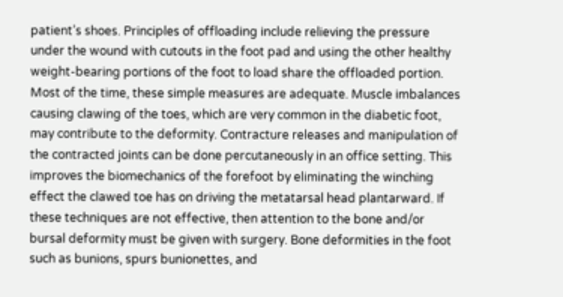patient’s shoes. Principles of offloading include relieving the pressure under the wound with cutouts in the foot pad and using the other healthy weight-bearing portions of the foot to load share the offloaded portion. Most of the time, these simple measures are adequate. Muscle imbalances causing clawing of the toes, which are very common in the diabetic foot, may contribute to the deformity. Contracture releases and manipulation of the contracted joints can be done percutaneously in an office setting. This improves the biomechanics of the forefoot by eliminating the winching effect the clawed toe has on driving the metatarsal head plantarward. If these techniques are not effective, then attention to the bone and/or bursal deformity must be given with surgery. Bone deformities in the foot such as bunions, spurs bunionettes, and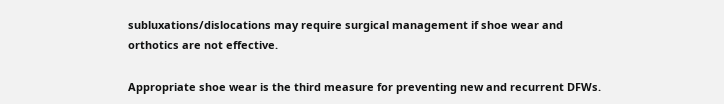subluxations/dislocations may require surgical management if shoe wear and orthotics are not effective.

Appropriate shoe wear is the third measure for preventing new and recurrent DFWs.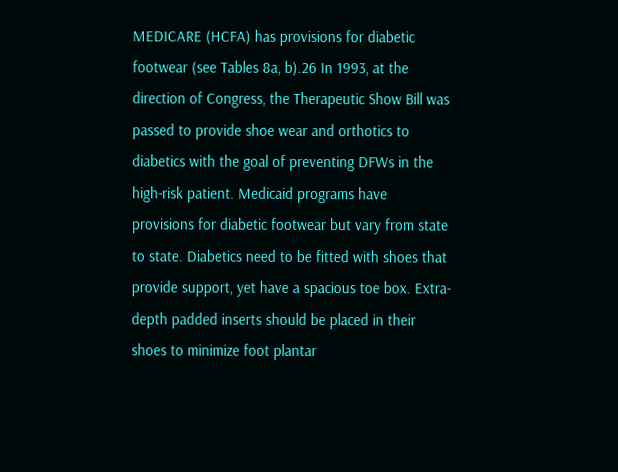MEDICARE (HCFA) has provisions for diabetic footwear (see Tables 8a, b).26 In 1993, at the direction of Congress, the Therapeutic Show Bill was passed to provide shoe wear and orthotics to diabetics with the goal of preventing DFWs in the high-risk patient. Medicaid programs have provisions for diabetic footwear but vary from state to state. Diabetics need to be fitted with shoes that provide support, yet have a spacious toe box. Extra-depth padded inserts should be placed in their shoes to minimize foot plantar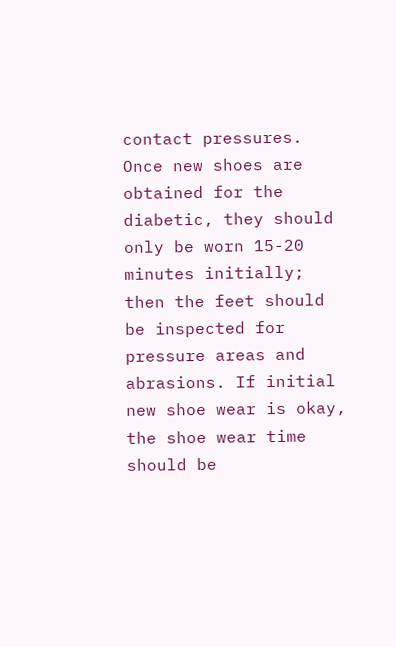contact pressures. Once new shoes are obtained for the diabetic, they should only be worn 15-20 minutes initially; then the feet should be inspected for pressure areas and abrasions. If initial new shoe wear is okay, the shoe wear time should be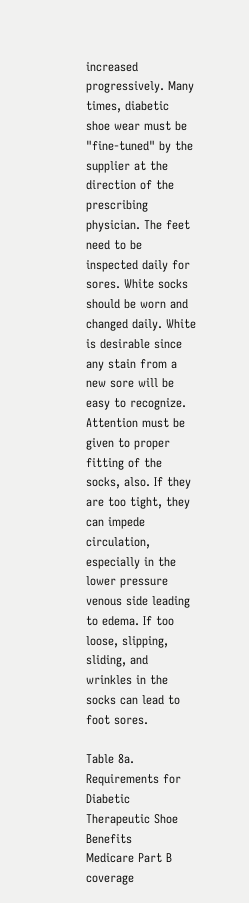increased progressively. Many times, diabetic shoe wear must be "fine-tuned" by the supplier at the direction of the prescribing physician. The feet need to be inspected daily for sores. White socks should be worn and changed daily. White is desirable since any stain from a new sore will be easy to recognize. Attention must be given to proper fitting of the socks, also. If they are too tight, they can impede circulation, especially in the lower pressure venous side leading to edema. If too loose, slipping, sliding, and wrinkles in the socks can lead to foot sores.

Table 8a. Requirements for Diabetic Therapeutic Shoe Benefits
Medicare Part B coverage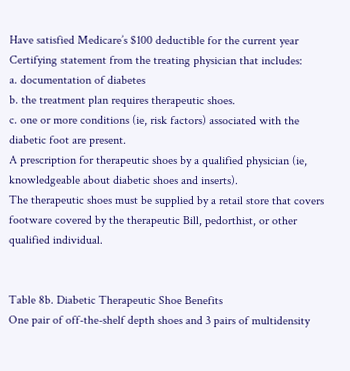Have satisfied Medicare’s $100 deductible for the current year
Certifying statement from the treating physician that includes:
a. documentation of diabetes
b. the treatment plan requires therapeutic shoes.
c. one or more conditions (ie, risk factors) associated with the diabetic foot are present.
A prescription for therapeutic shoes by a qualified physician (ie, knowledgeable about diabetic shoes and inserts).
The therapeutic shoes must be supplied by a retail store that covers footware covered by the therapeutic Bill, pedorthist, or other qualified individual.


Table 8b. Diabetic Therapeutic Shoe Benefits
One pair of off-the-shelf depth shoes and 3 pairs of multidensity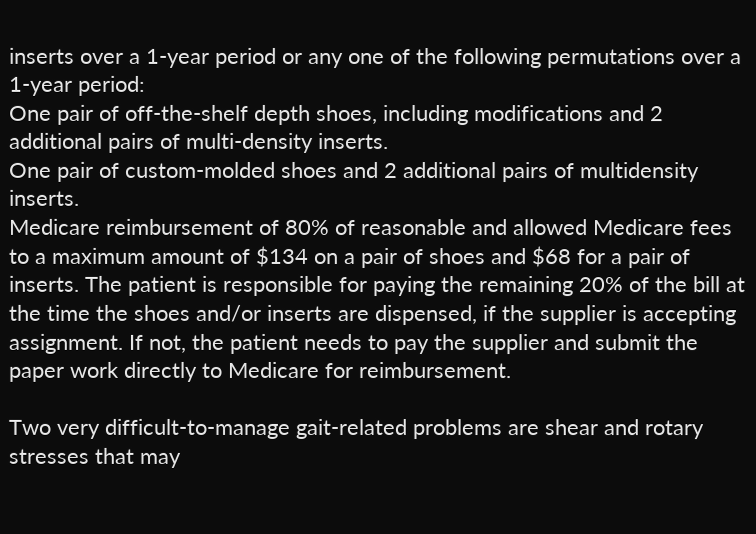inserts over a 1-year period or any one of the following permutations over a 1-year period:
One pair of off-the-shelf depth shoes, including modifications and 2 additional pairs of multi-density inserts.
One pair of custom-molded shoes and 2 additional pairs of multidensity inserts.
Medicare reimbursement of 80% of reasonable and allowed Medicare fees to a maximum amount of $134 on a pair of shoes and $68 for a pair of inserts. The patient is responsible for paying the remaining 20% of the bill at the time the shoes and/or inserts are dispensed, if the supplier is accepting assignment. If not, the patient needs to pay the supplier and submit the paper work directly to Medicare for reimbursement.

Two very difficult-to-manage gait-related problems are shear and rotary stresses that may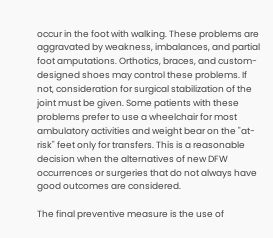occur in the foot with walking. These problems are aggravated by weakness, imbalances, and partial foot amputations. Orthotics, braces, and custom-designed shoes may control these problems. If not, consideration for surgical stabilization of the joint must be given. Some patients with these problems prefer to use a wheelchair for most ambulatory activities and weight bear on the "at-risk" feet only for transfers. This is a reasonable decision when the alternatives of new DFW occurrences or surgeries that do not always have good outcomes are considered.

The final preventive measure is the use of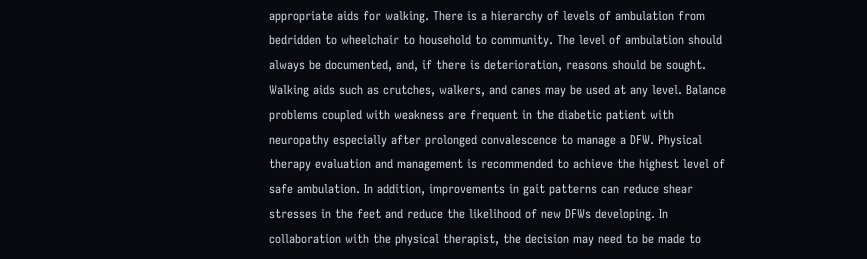appropriate aids for walking. There is a hierarchy of levels of ambulation from bedridden to wheelchair to household to community. The level of ambulation should always be documented, and, if there is deterioration, reasons should be sought. Walking aids such as crutches, walkers, and canes may be used at any level. Balance problems coupled with weakness are frequent in the diabetic patient with neuropathy especially after prolonged convalescence to manage a DFW. Physical therapy evaluation and management is recommended to achieve the highest level of safe ambulation. In addition, improvements in gait patterns can reduce shear stresses in the feet and reduce the likelihood of new DFWs developing. In collaboration with the physical therapist, the decision may need to be made to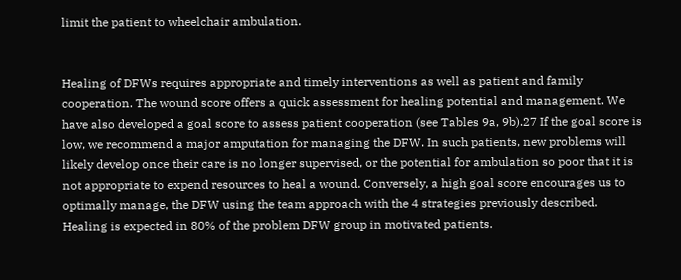limit the patient to wheelchair ambulation.


Healing of DFWs requires appropriate and timely interventions as well as patient and family cooperation. The wound score offers a quick assessment for healing potential and management. We have also developed a goal score to assess patient cooperation (see Tables 9a, 9b).27 If the goal score is low, we recommend a major amputation for managing the DFW. In such patients, new problems will likely develop once their care is no longer supervised, or the potential for ambulation so poor that it is not appropriate to expend resources to heal a wound. Conversely, a high goal score encourages us to optimally manage, the DFW using the team approach with the 4 strategies previously described. Healing is expected in 80% of the problem DFW group in motivated patients.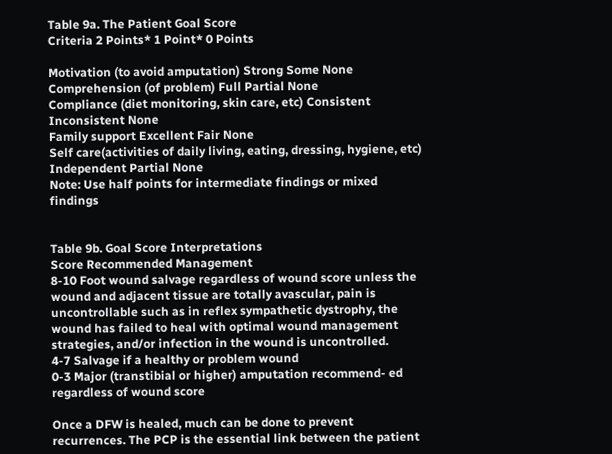Table 9a. The Patient Goal Score
Criteria 2 Points* 1 Point* 0 Points

Motivation (to avoid amputation) Strong Some None
Comprehension (of problem) Full Partial None
Compliance (diet monitoring, skin care, etc) Consistent Inconsistent None
Family support Excellent Fair None
Self care(activities of daily living, eating, dressing, hygiene, etc) Independent Partial None
Note: Use half points for intermediate findings or mixed findings


Table 9b. Goal Score Interpretations
Score Recommended Management
8-10 Foot wound salvage regardless of wound score unless the wound and adjacent tissue are totally avascular, pain is uncontrollable such as in reflex sympathetic dystrophy, the wound has failed to heal with optimal wound management strategies, and/or infection in the wound is uncontrolled.
4-7 Salvage if a healthy or problem wound
0-3 Major (transtibial or higher) amputation recommend- ed regardless of wound score

Once a DFW is healed, much can be done to prevent recurrences. The PCP is the essential link between the patient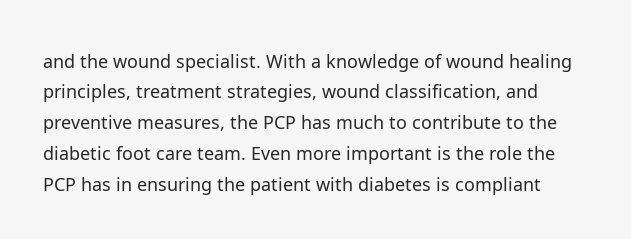and the wound specialist. With a knowledge of wound healing principles, treatment strategies, wound classification, and preventive measures, the PCP has much to contribute to the diabetic foot care team. Even more important is the role the PCP has in ensuring the patient with diabetes is compliant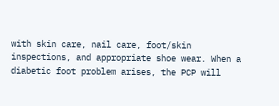with skin care, nail care, foot/skin inspections, and appropriate shoe wear. When a diabetic foot problem arises, the PCP will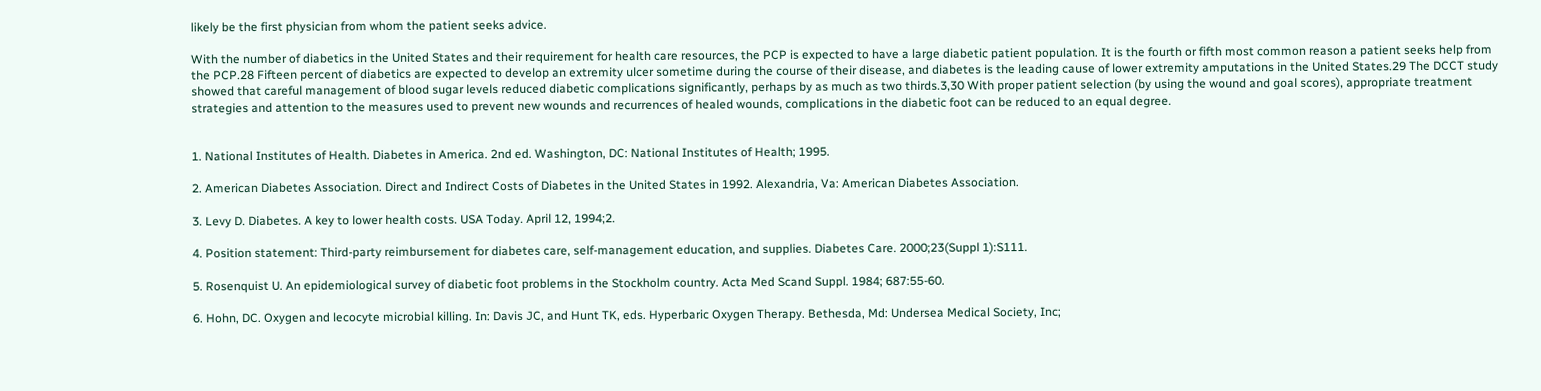likely be the first physician from whom the patient seeks advice.

With the number of diabetics in the United States and their requirement for health care resources, the PCP is expected to have a large diabetic patient population. It is the fourth or fifth most common reason a patient seeks help from the PCP.28 Fifteen percent of diabetics are expected to develop an extremity ulcer sometime during the course of their disease, and diabetes is the leading cause of lower extremity amputations in the United States.29 The DCCT study showed that careful management of blood sugar levels reduced diabetic complications significantly, perhaps by as much as two thirds.3,30 With proper patient selection (by using the wound and goal scores), appropriate treatment strategies and attention to the measures used to prevent new wounds and recurrences of healed wounds, complications in the diabetic foot can be reduced to an equal degree.


1. National Institutes of Health. Diabetes in America. 2nd ed. Washington, DC: National Institutes of Health; 1995.

2. American Diabetes Association. Direct and Indirect Costs of Diabetes in the United States in 1992. Alexandria, Va: American Diabetes Association.

3. Levy D. Diabetes. A key to lower health costs. USA Today. April 12, 1994;2.

4. Position statement: Third-party reimbursement for diabetes care, self-management education, and supplies. Diabetes Care. 2000;23(Suppl 1):S111.

5. Rosenquist U. An epidemiological survey of diabetic foot problems in the Stockholm country. Acta Med Scand Suppl. 1984; 687:55-60.

6. Hohn, DC. Oxygen and lecocyte microbial killing. In: Davis JC, and Hunt TK, eds. Hyperbaric Oxygen Therapy. Bethesda, Md: Undersea Medical Society, Inc;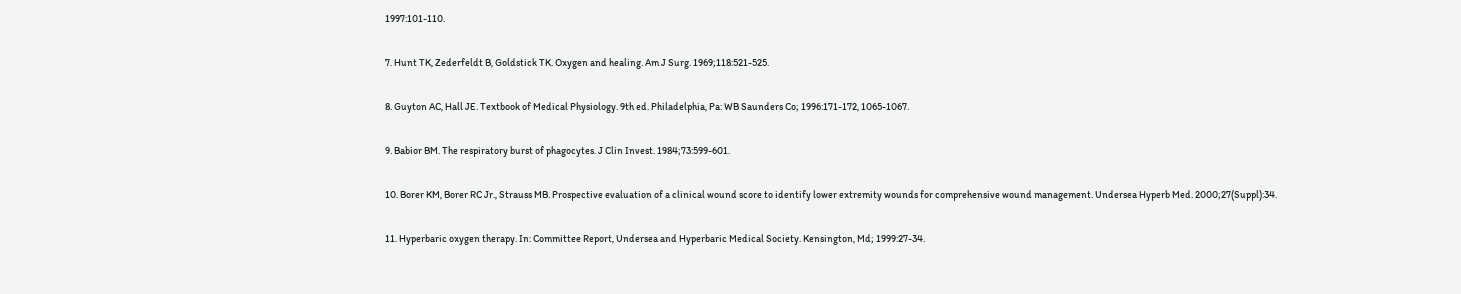1997:101-110.

7. Hunt TK, Zederfeldt B, Goldstick TK. Oxygen and healing. Am J Surg. 1969;118:521-525.

8. Guyton AC, Hall JE. Textbook of Medical Physiology. 9th ed. Philadelphia, Pa: WB Saunders Co; 1996:171-172, 1065-1067.

9. Babior BM. The respiratory burst of phagocytes. J Clin Invest. 1984;73:599-601.

10. Borer KM, Borer RC Jr., Strauss MB. Prospective evaluation of a clinical wound score to identify lower extremity wounds for comprehensive wound management. Undersea Hyperb Med. 2000;27(Suppl):34.

11. Hyperbaric oxygen therapy. In: Committee Report, Undersea and Hyperbaric Medical Society. Kensington, Md; 1999:27-34.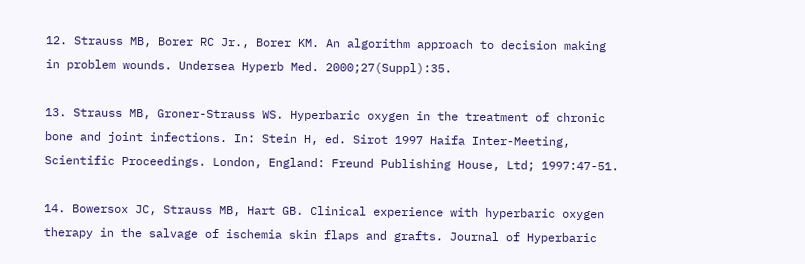12. Strauss MB, Borer RC Jr., Borer KM. An algorithm approach to decision making in problem wounds. Undersea Hyperb Med. 2000;27(Suppl):35.

13. Strauss MB, Groner-Strauss WS. Hyperbaric oxygen in the treatment of chronic bone and joint infections. In: Stein H, ed. Sirot 1997 Haifa Inter-Meeting, Scientific Proceedings. London, England: Freund Publishing House, Ltd; 1997:47-51.

14. Bowersox JC, Strauss MB, Hart GB. Clinical experience with hyperbaric oxygen therapy in the salvage of ischemia skin flaps and grafts. Journal of Hyperbaric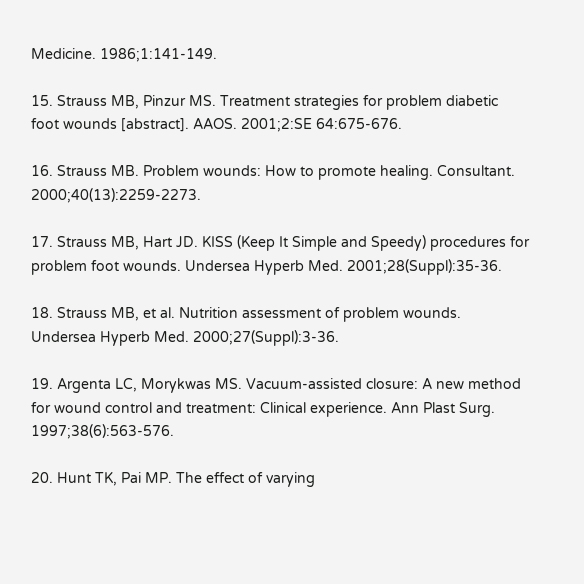Medicine. 1986;1:141-149.

15. Strauss MB, Pinzur MS. Treatment strategies for problem diabetic foot wounds [abstract]. AAOS. 2001;2:SE 64:675-676.

16. Strauss MB. Problem wounds: How to promote healing. Consultant. 2000;40(13):2259-2273.

17. Strauss MB, Hart JD. KISS (Keep It Simple and Speedy) procedures for problem foot wounds. Undersea Hyperb Med. 2001;28(Suppl):35-36.

18. Strauss MB, et al. Nutrition assessment of problem wounds. Undersea Hyperb Med. 2000;27(Suppl):3-36.

19. Argenta LC, Morykwas MS. Vacuum-assisted closure: A new method for wound control and treatment: Clinical experience. Ann Plast Surg. 1997;38(6):563-576.

20. Hunt TK, Pai MP. The effect of varying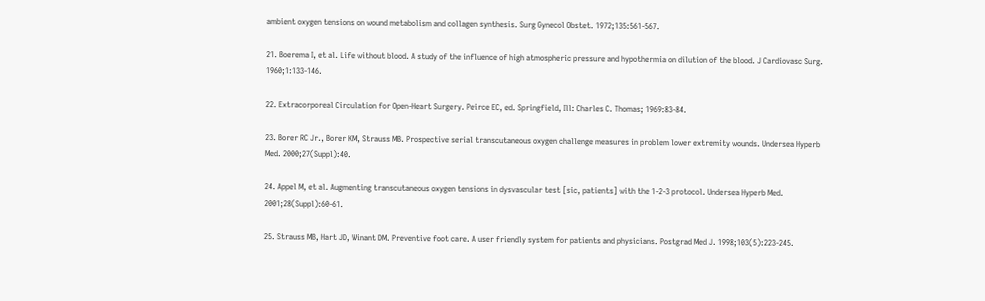ambient oxygen tensions on wound metabolism and collagen synthesis. Surg Gynecol Obstet. 1972;135:561-567.

21. Boerema I, et al. Life without blood. A study of the influence of high atmospheric pressure and hypothermia on dilution of the blood. J Cardiovasc Surg. 1960;1:133-146.

22. Extracorporeal Circulation for Open-Heart Surgery. Peirce EC, ed. Springfield, Ill: Charles C. Thomas; 1969:83-84.

23. Borer RC Jr., Borer KM, Strauss MB. Prospective serial transcutaneous oxygen challenge measures in problem lower extremity wounds. Undersea Hyperb Med. 2000;27(Suppl):40.

24. Appel M, et al. Augmenting transcutaneous oxygen tensions in dysvascular test [sic, patients] with the 1-2-3 protocol. Undersea Hyperb Med. 2001;28(Suppl):60-61.

25. Strauss MB, Hart JD, Winant DM. Preventive foot care. A user friendly system for patients and physicians. Postgrad Med J. 1998;103(5):223-245.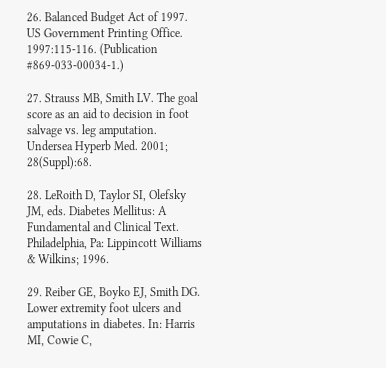26. Balanced Budget Act of 1997. US Government Printing Office. 1997:115-116. (Publication #869-033-00034-1.)

27. Strauss MB, Smith LV. The goal score as an aid to decision in foot salvage vs. leg amputation. Undersea Hyperb Med. 2001; 28(Suppl):68.

28. LeRoith D, Taylor SI, Olefsky JM, eds. Diabetes Mellitus: A Fundamental and Clinical Text. Philadelphia, Pa: Lippincott Williams & Wilkins; 1996.

29. Reiber GE, Boyko EJ, Smith DG. Lower extremity foot ulcers and amputations in diabetes. In: Harris MI, Cowie C,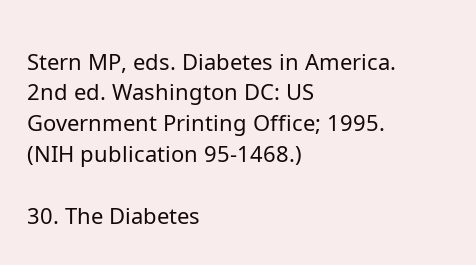Stern MP, eds. Diabetes in America. 2nd ed. Washington DC: US Government Printing Office; 1995. (NIH publication 95-1468.)

30. The Diabetes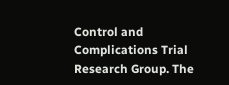Control and Complications Trial Research Group. The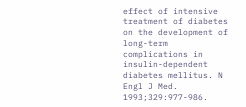effect of intensive treatment of diabetes on the development of long-term complications in insulin-dependent diabetes mellitus. N Engl J Med. 1993;329:977-986.